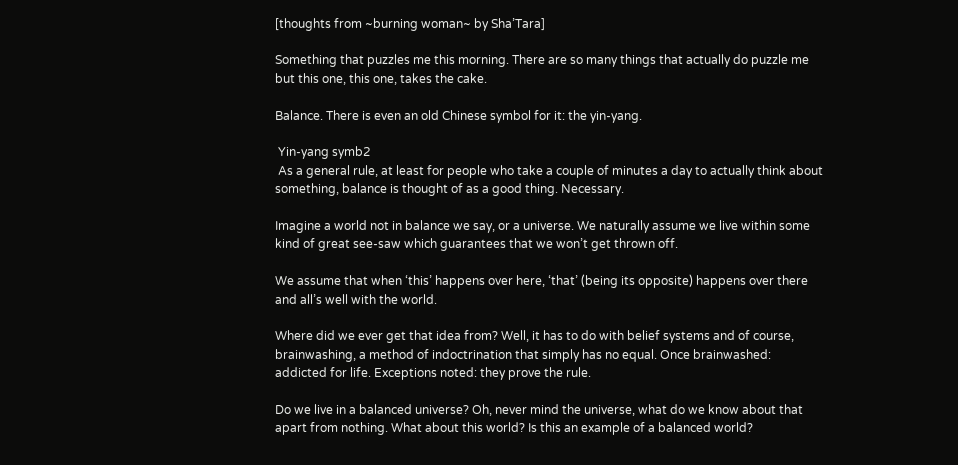[thoughts from ~burning woman~ by Sha’Tara]

Something that puzzles me this morning. There are so many things that actually do puzzle me but this one, this one, takes the cake.

Balance. There is even an old Chinese symbol for it: the yin-yang.

 Yin-yang symb2
 As a general rule, at least for people who take a couple of minutes a day to actually think about something, balance is thought of as a good thing. Necessary.

Imagine a world not in balance we say, or a universe. We naturally assume we live within some kind of great see-saw which guarantees that we won’t get thrown off.

We assume that when ‘this’ happens over here, ‘that’ (being its opposite) happens over there and all’s well with the world.

Where did we ever get that idea from? Well, it has to do with belief systems and of course, brainwashing, a method of indoctrination that simply has no equal. Once brainwashed: addicted for life. Exceptions noted: they prove the rule.

Do we live in a balanced universe? Oh, never mind the universe, what do we know about that apart from nothing. What about this world? Is this an example of a balanced world?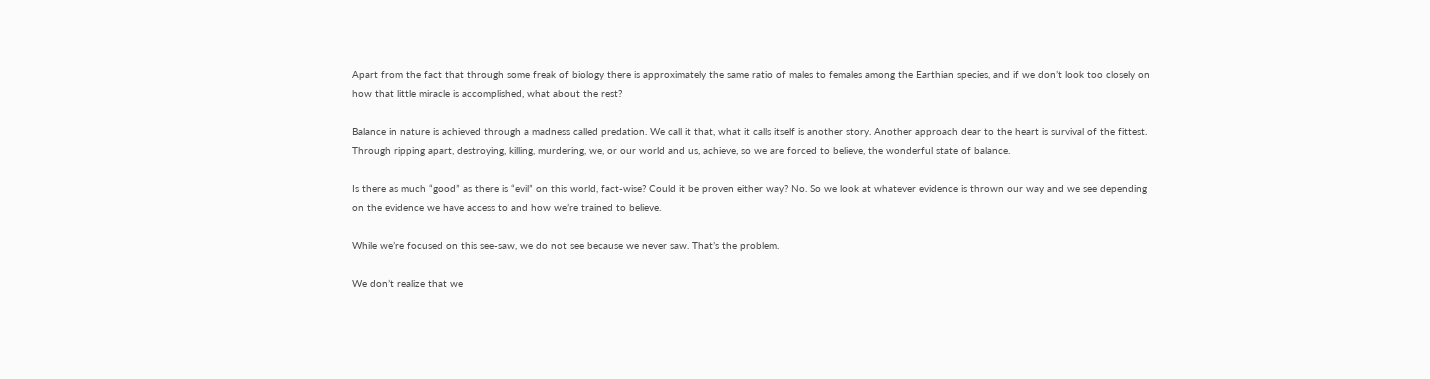Apart from the fact that through some freak of biology there is approximately the same ratio of males to females among the Earthian species, and if we don’t look too closely on how that little miracle is accomplished, what about the rest?

Balance in nature is achieved through a madness called predation. We call it that, what it calls itself is another story. Another approach dear to the heart is survival of the fittest. Through ripping apart, destroying, killing, murdering, we, or our world and us, achieve, so we are forced to believe, the wonderful state of balance.

Is there as much “good” as there is “evil” on this world, fact-wise? Could it be proven either way? No. So we look at whatever evidence is thrown our way and we see depending on the evidence we have access to and how we’re trained to believe.

While we’re focused on this see-saw, we do not see because we never saw. That’s the problem.

We don’t realize that we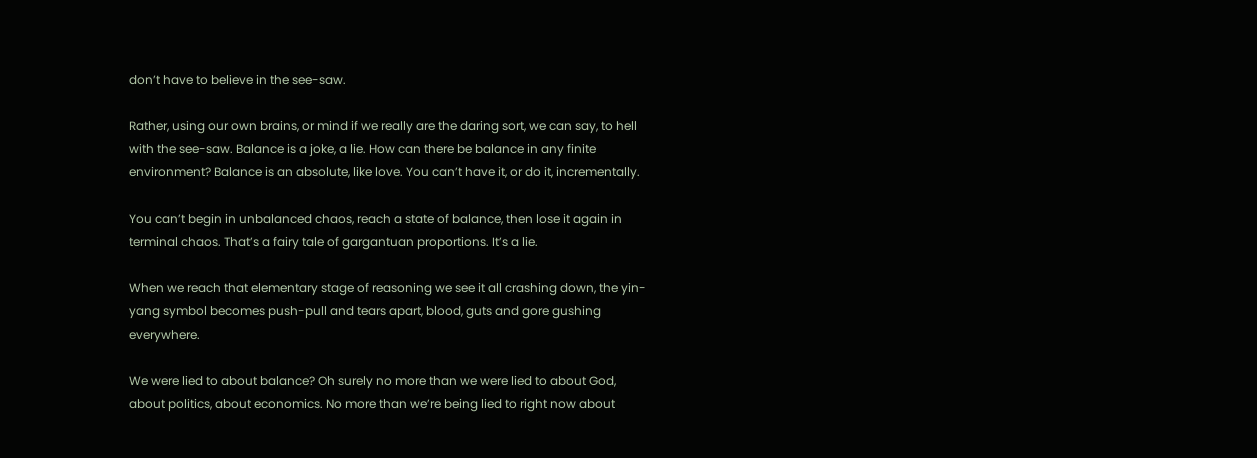don’t have to believe in the see-saw.

Rather, using our own brains, or mind if we really are the daring sort, we can say, to hell with the see-saw. Balance is a joke, a lie. How can there be balance in any finite environment? Balance is an absolute, like love. You can’t have it, or do it, incrementally.

You can’t begin in unbalanced chaos, reach a state of balance, then lose it again in terminal chaos. That’s a fairy tale of gargantuan proportions. It’s a lie.

When we reach that elementary stage of reasoning we see it all crashing down, the yin-yang symbol becomes push-pull and tears apart, blood, guts and gore gushing everywhere.

We were lied to about balance? Oh surely no more than we were lied to about God, about politics, about economics. No more than we’re being lied to right now about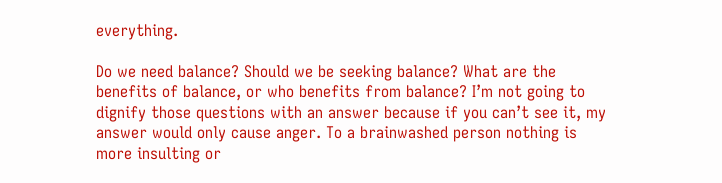everything.

Do we need balance? Should we be seeking balance? What are the benefits of balance, or who benefits from balance? I’m not going to dignify those questions with an answer because if you can’t see it, my answer would only cause anger. To a brainwashed person nothing is more insulting or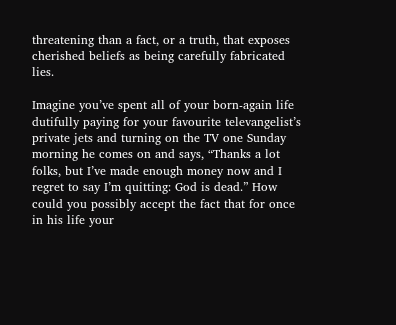threatening than a fact, or a truth, that exposes cherished beliefs as being carefully fabricated lies.

Imagine you’ve spent all of your born-again life dutifully paying for your favourite televangelist’s private jets and turning on the TV one Sunday morning he comes on and says, “Thanks a lot folks, but I’ve made enough money now and I regret to say I’m quitting: God is dead.” How could you possibly accept the fact that for once in his life your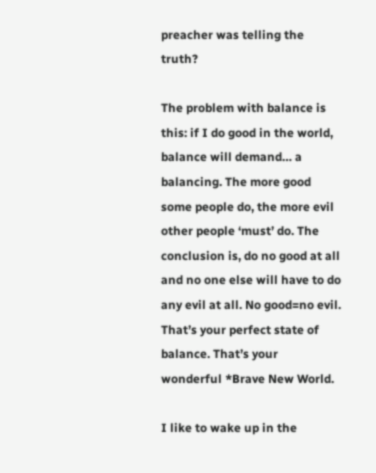preacher was telling the truth?

The problem with balance is this: if I do good in the world, balance will demand… a balancing. The more good some people do, the more evil other people ‘must’ do. The conclusion is, do no good at all and no one else will have to do any evil at all. No good=no evil. That’s your perfect state of balance. That’s your wonderful *Brave New World.

I like to wake up in the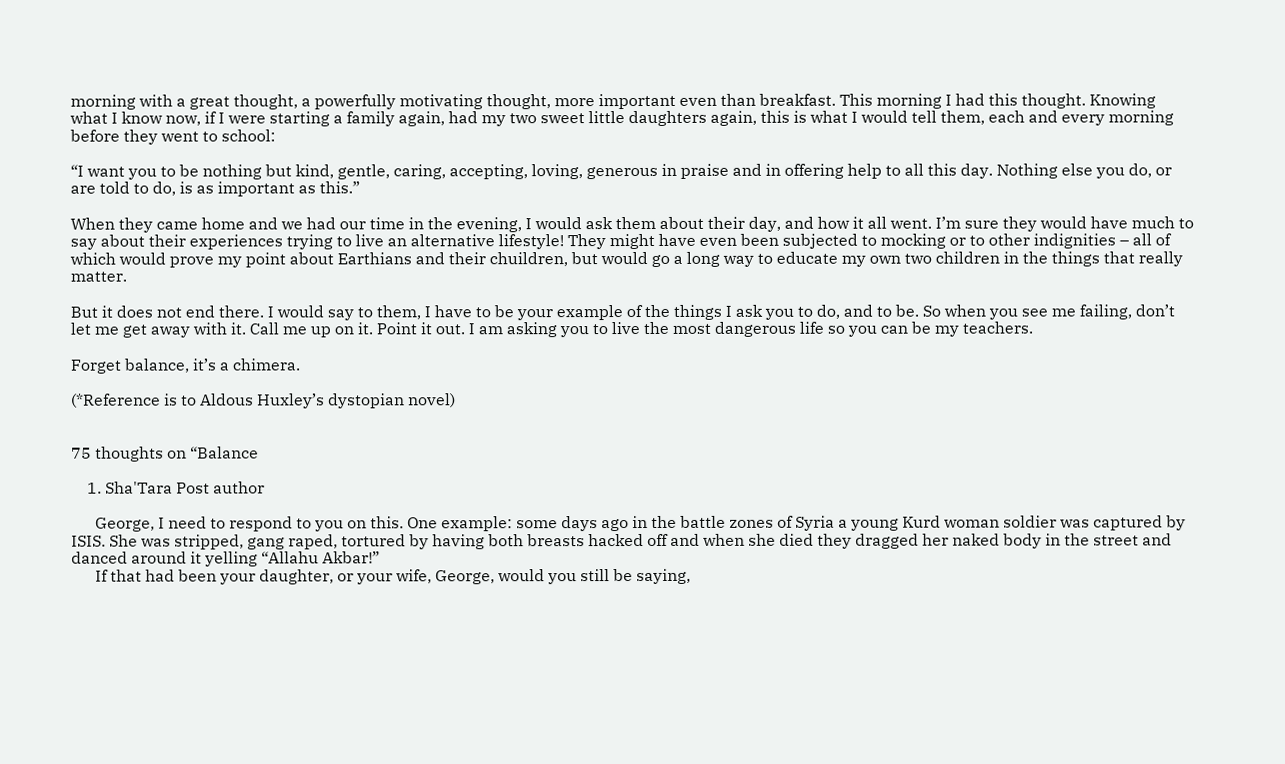morning with a great thought, a powerfully motivating thought, more important even than breakfast. This morning I had this thought. Knowing what I know now, if I were starting a family again, had my two sweet little daughters again, this is what I would tell them, each and every morning before they went to school:

“I want you to be nothing but kind, gentle, caring, accepting, loving, generous in praise and in offering help to all this day. Nothing else you do, or are told to do, is as important as this.”

When they came home and we had our time in the evening, I would ask them about their day, and how it all went. I’m sure they would have much to say about their experiences trying to live an alternative lifestyle! They might have even been subjected to mocking or to other indignities – all of which would prove my point about Earthians and their chuildren, but would go a long way to educate my own two children in the things that really matter.

But it does not end there. I would say to them, I have to be your example of the things I ask you to do, and to be. So when you see me failing, don’t let me get away with it. Call me up on it. Point it out. I am asking you to live the most dangerous life so you can be my teachers.

Forget balance, it’s a chimera.

(*Reference is to Aldous Huxley’s dystopian novel)


75 thoughts on “Balance

    1. Sha'Tara Post author

      George, I need to respond to you on this. One example: some days ago in the battle zones of Syria a young Kurd woman soldier was captured by ISIS. She was stripped, gang raped, tortured by having both breasts hacked off and when she died they dragged her naked body in the street and danced around it yelling “Allahu Akbar!”
      If that had been your daughter, or your wife, George, would you still be saying,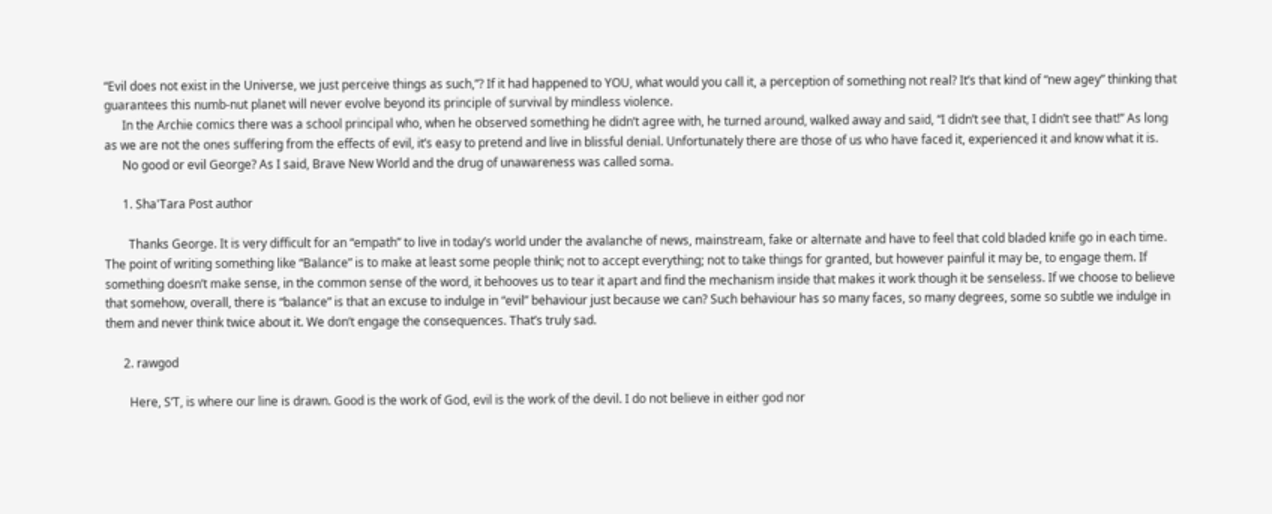“Evil does not exist in the Universe, we just perceive things as such,”? If it had happened to YOU, what would you call it, a perception of something not real? It’s that kind of “new agey” thinking that guarantees this numb-nut planet will never evolve beyond its principle of survival by mindless violence.
      In the Archie comics there was a school principal who, when he observed something he didn’t agree with, he turned around, walked away and said, “I didn’t see that, I didn’t see that!” As long as we are not the ones suffering from the effects of evil, it’s easy to pretend and live in blissful denial. Unfortunately there are those of us who have faced it, experienced it and know what it is.
      No good or evil George? As I said, Brave New World and the drug of unawareness was called soma.

      1. Sha'Tara Post author

        Thanks George. It is very difficult for an “empath” to live in today’s world under the avalanche of news, mainstream, fake or alternate and have to feel that cold bladed knife go in each time. The point of writing something like “Balance” is to make at least some people think; not to accept everything; not to take things for granted, but however painful it may be, to engage them. If something doesn’t make sense, in the common sense of the word, it behooves us to tear it apart and find the mechanism inside that makes it work though it be senseless. If we choose to believe that somehow, overall, there is “balance” is that an excuse to indulge in “evil” behaviour just because we can? Such behaviour has so many faces, so many degrees, some so subtle we indulge in them and never think twice about it. We don’t engage the consequences. That’s truly sad.

      2. rawgod

        Here, S’T, is where our line is drawn. Good is the work of God, evil is the work of the devil. I do not believe in either god nor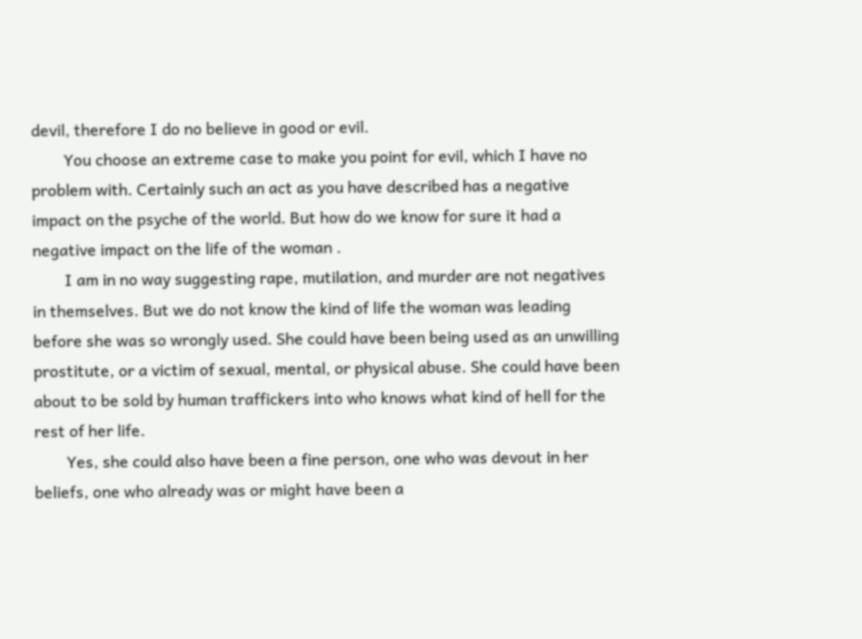devil, therefore I do no believe in good or evil.
        You choose an extreme case to make you point for evil, which I have no problem with. Certainly such an act as you have described has a negative impact on the psyche of the world. But how do we know for sure it had a negative impact on the life of the woman .
        I am in no way suggesting rape, mutilation, and murder are not negatives in themselves. But we do not know the kind of life the woman was leading before she was so wrongly used. She could have been being used as an unwilling prostitute, or a victim of sexual, mental, or physical abuse. She could have been about to be sold by human traffickers into who knows what kind of hell for the rest of her life.
        Yes, she could also have been a fine person, one who was devout in her beliefs, one who already was or might have been a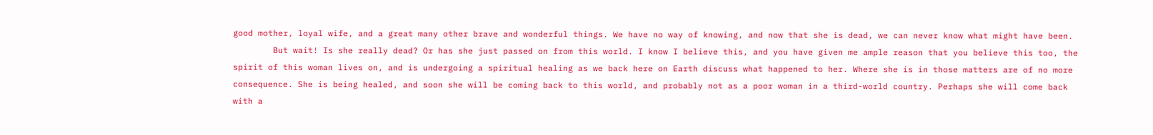good mother, loyal wife, and a great many other brave and wonderful things. We have no way of knowing, and now that she is dead, we can never know what might have been.
        But wait! Is she really dead? Or has she just passed on from this world. I know I believe this, and you have given me ample reason that you believe this too, the spirit of this woman lives on, and is undergoing a spiritual healing as we back here on Earth discuss what happened to her. Where she is in those matters are of no more consequence. She is being healed, and soon she will be coming back to this world, and probably not as a poor woman in a third-world country. Perhaps she will come back with a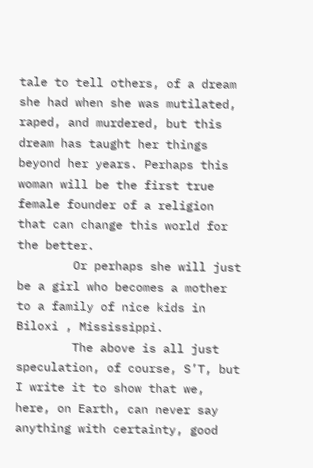tale to tell others, of a dream she had when she was mutilated, raped, and murdered, but this dream has taught her things beyond her years. Perhaps this woman will be the first true female founder of a religion that can change this world for the better.
        Or perhaps she will just be a girl who becomes a mother to a family of nice kids in Biloxi , Mississippi.
        The above is all just speculation, of course, S’T, but I write it to show that we, here, on Earth, can never say anything with certainty, good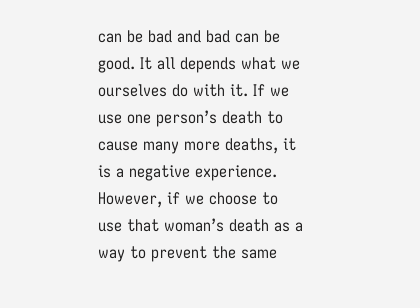can be bad and bad can be good. It all depends what we ourselves do with it. If we use one person’s death to cause many more deaths, it is a negative experience. However, if we choose to use that woman’s death as a way to prevent the same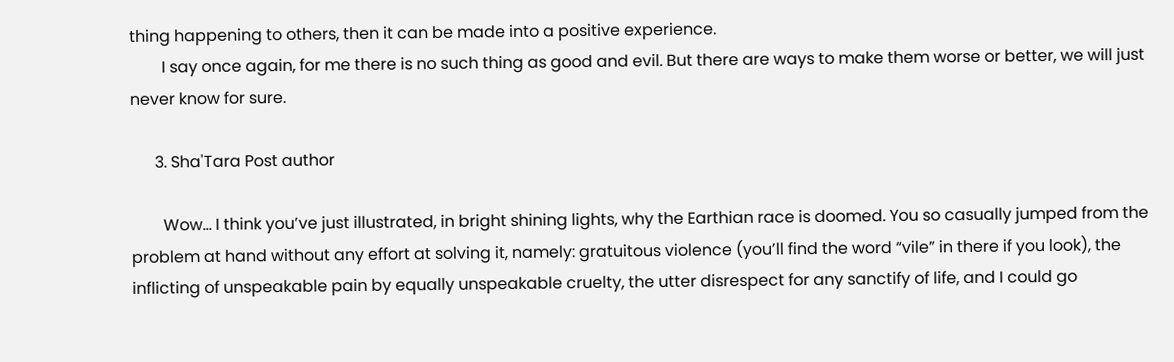thing happening to others, then it can be made into a positive experience.
        I say once again, for me there is no such thing as good and evil. But there are ways to make them worse or better, we will just never know for sure.

      3. Sha'Tara Post author

        Wow… I think you’ve just illustrated, in bright shining lights, why the Earthian race is doomed. You so casually jumped from the problem at hand without any effort at solving it, namely: gratuitous violence (you’ll find the word “vile” in there if you look), the inflicting of unspeakable pain by equally unspeakable cruelty, the utter disrespect for any sanctify of life, and I could go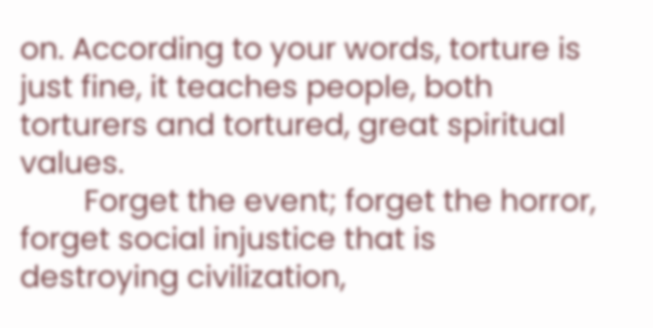on. According to your words, torture is just fine, it teaches people, both torturers and tortured, great spiritual values.
        Forget the event; forget the horror, forget social injustice that is destroying civilization,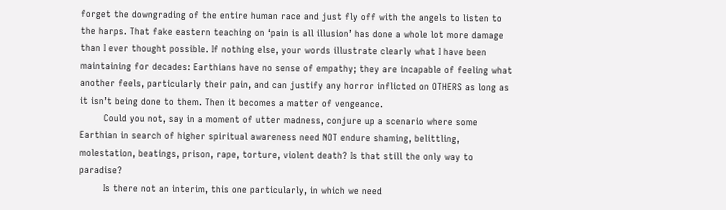forget the downgrading of the entire human race and just fly off with the angels to listen to the harps. That fake eastern teaching on ‘pain is all illusion’ has done a whole lot more damage than I ever thought possible. If nothing else, your words illustrate clearly what I have been maintaining for decades: Earthians have no sense of empathy; they are incapable of feeling what another feels, particularly their pain, and can justify any horror inflicted on OTHERS as long as it isn’t being done to them. Then it becomes a matter of vengeance.
        Could you not, say in a moment of utter madness, conjure up a scenario where some Earthian in search of higher spiritual awareness need NOT endure shaming, belittling, molestation, beatings, prison, rape, torture, violent death? Is that still the only way to paradise?
        Is there not an interim, this one particularly, in which we need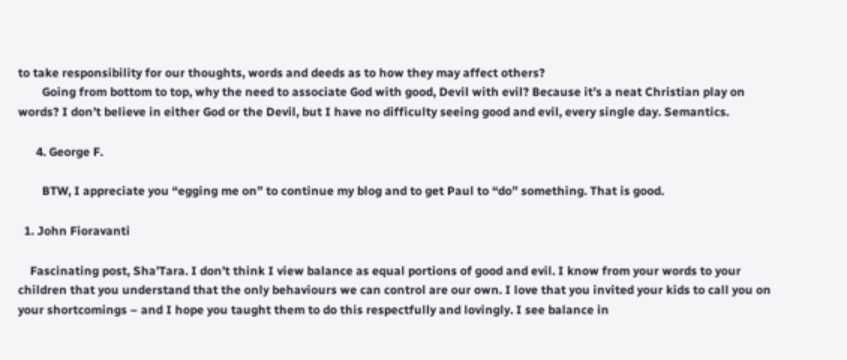to take responsibility for our thoughts, words and deeds as to how they may affect others?
        Going from bottom to top, why the need to associate God with good, Devil with evil? Because it’s a neat Christian play on words? I don’t believe in either God or the Devil, but I have no difficulty seeing good and evil, every single day. Semantics.

      4. George F.

        BTW, I appreciate you “egging me on” to continue my blog and to get Paul to “do” something. That is good.

  1. John Fioravanti

    Fascinating post, Sha’Tara. I don’t think I view balance as equal portions of good and evil. I know from your words to your children that you understand that the only behaviours we can control are our own. I love that you invited your kids to call you on your shortcomings – and I hope you taught them to do this respectfully and lovingly. I see balance in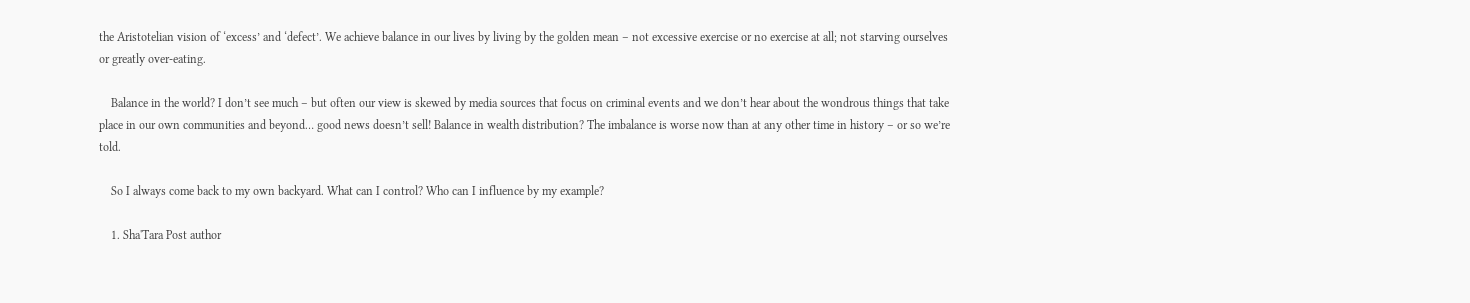the Aristotelian vision of ‘excess’ and ‘defect’. We achieve balance in our lives by living by the golden mean – not excessive exercise or no exercise at all; not starving ourselves or greatly over-eating.

    Balance in the world? I don’t see much – but often our view is skewed by media sources that focus on criminal events and we don’t hear about the wondrous things that take place in our own communities and beyond… good news doesn’t sell! Balance in wealth distribution? The imbalance is worse now than at any other time in history – or so we’re told.

    So I always come back to my own backyard. What can I control? Who can I influence by my example?

    1. Sha'Tara Post author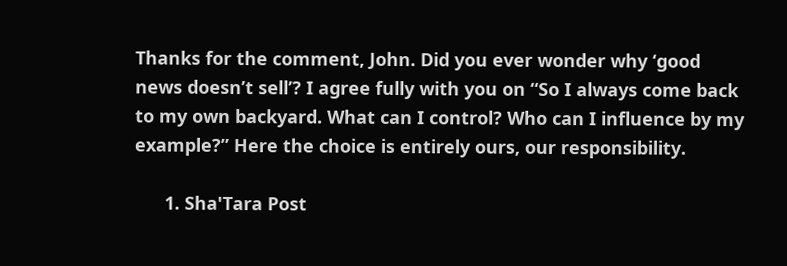Thanks for the comment, John. Did you ever wonder why ‘good news doesn’t sell’? I agree fully with you on “So I always come back to my own backyard. What can I control? Who can I influence by my example?” Here the choice is entirely ours, our responsibility.

      1. Sha'Tara Post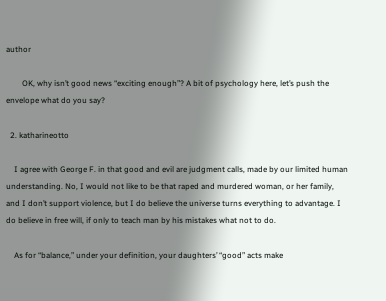author

        OK, why isn’t good news “exciting enough”? A bit of psychology here, let’s push the envelope what do you say?

  2. katharineotto

    I agree with George F. in that good and evil are judgment calls, made by our limited human understanding. No, I would not like to be that raped and murdered woman, or her family, and I don’t support violence, but I do believe the universe turns everything to advantage. I do believe in free will, if only to teach man by his mistakes what not to do.

    As for “balance,” under your definition, your daughters’ “good” acts make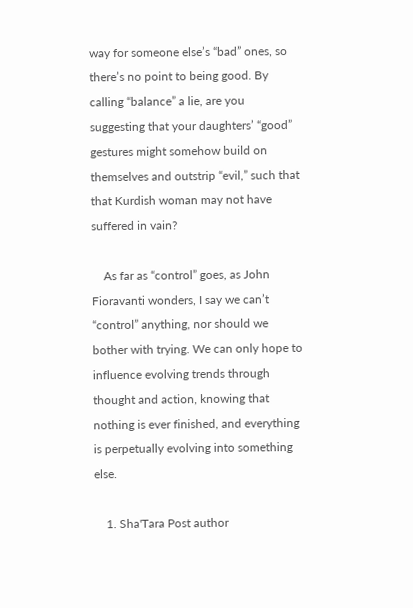way for someone else’s “bad” ones, so there’s no point to being good. By calling “balance” a lie, are you suggesting that your daughters’ “good” gestures might somehow build on themselves and outstrip “evil,” such that that Kurdish woman may not have suffered in vain?

    As far as “control” goes, as John Fioravanti wonders, I say we can’t “control” anything, nor should we bother with trying. We can only hope to influence evolving trends through thought and action, knowing that nothing is ever finished, and everything is perpetually evolving into something else.

    1. Sha'Tara Post author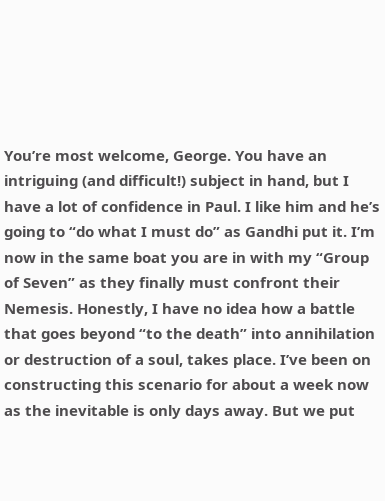You’re most welcome, George. You have an intriguing (and difficult!) subject in hand, but I have a lot of confidence in Paul. I like him and he’s going to “do what I must do” as Gandhi put it. I’m now in the same boat you are in with my “Group of Seven” as they finally must confront their Nemesis. Honestly, I have no idea how a battle that goes beyond “to the death” into annihilation or destruction of a soul, takes place. I’ve been on constructing this scenario for about a week now as the inevitable is only days away. But we put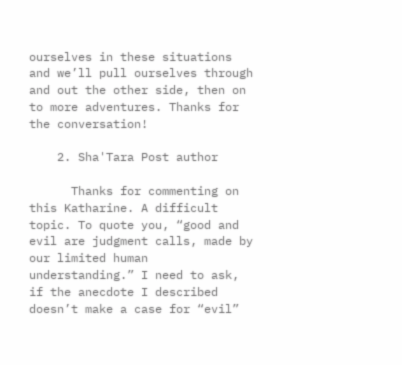ourselves in these situations and we’ll pull ourselves through and out the other side, then on to more adventures. Thanks for the conversation!

    2. Sha'Tara Post author

      Thanks for commenting on this Katharine. A difficult topic. To quote you, “good and evil are judgment calls, made by our limited human understanding.” I need to ask, if the anecdote I described doesn’t make a case for “evil”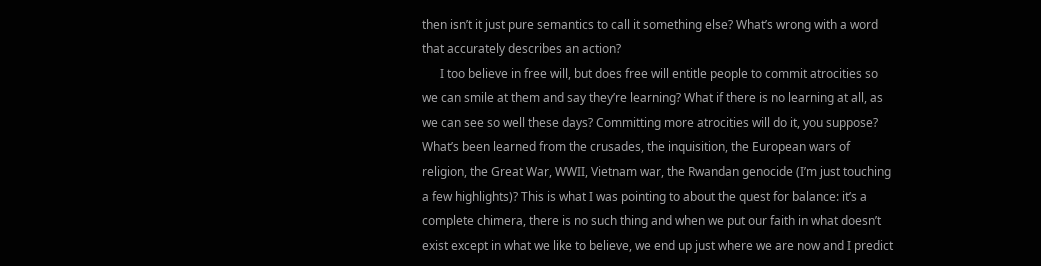then isn’t it just pure semantics to call it something else? What’s wrong with a word that accurately describes an action?
      I too believe in free will, but does free will entitle people to commit atrocities so we can smile at them and say they’re learning? What if there is no learning at all, as we can see so well these days? Committing more atrocities will do it, you suppose? What’s been learned from the crusades, the inquisition, the European wars of religion, the Great War, WWII, Vietnam war, the Rwandan genocide (I’m just touching a few highlights)? This is what I was pointing to about the quest for balance: it’s a complete chimera, there is no such thing and when we put our faith in what doesn’t exist except in what we like to believe, we end up just where we are now and I predict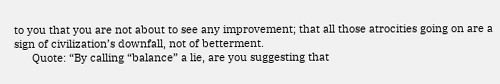to you that you are not about to see any improvement; that all those atrocities going on are a sign of civilization’s downfall, not of betterment.
      Quote: “By calling “balance” a lie, are you suggesting that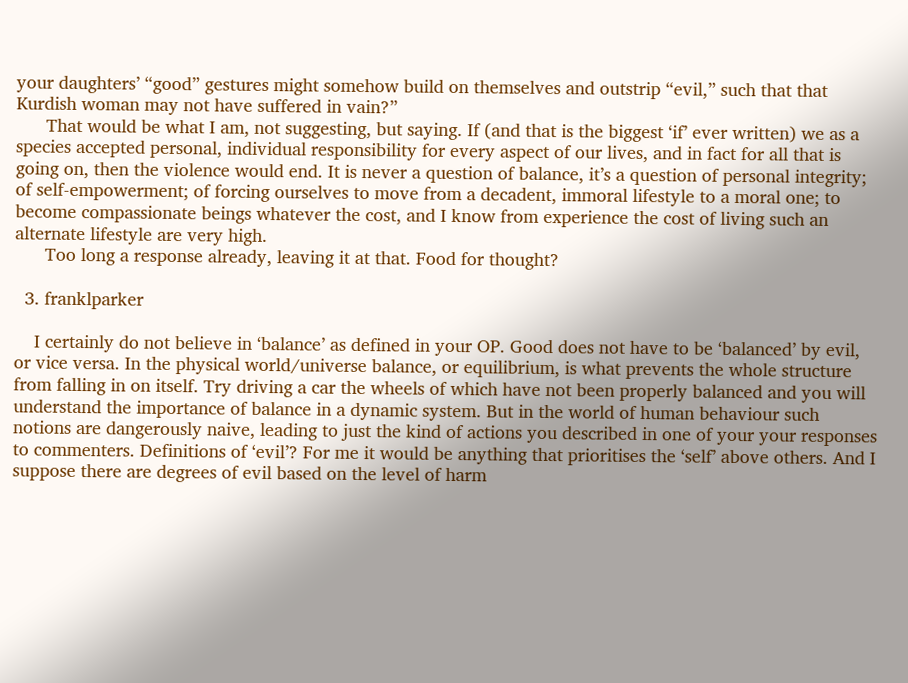your daughters’ “good” gestures might somehow build on themselves and outstrip “evil,” such that that Kurdish woman may not have suffered in vain?”
      That would be what I am, not suggesting, but saying. If (and that is the biggest ‘if’ ever written) we as a species accepted personal, individual responsibility for every aspect of our lives, and in fact for all that is going on, then the violence would end. It is never a question of balance, it’s a question of personal integrity; of self-empowerment; of forcing ourselves to move from a decadent, immoral lifestyle to a moral one; to become compassionate beings whatever the cost, and I know from experience the cost of living such an alternate lifestyle are very high.
      Too long a response already, leaving it at that. Food for thought?

  3. franklparker

    I certainly do not believe in ‘balance’ as defined in your OP. Good does not have to be ‘balanced’ by evil, or vice versa. In the physical world/universe balance, or equilibrium, is what prevents the whole structure from falling in on itself. Try driving a car the wheels of which have not been properly balanced and you will understand the importance of balance in a dynamic system. But in the world of human behaviour such notions are dangerously naive, leading to just the kind of actions you described in one of your your responses to commenters. Definitions of ‘evil’? For me it would be anything that prioritises the ‘self’ above others. And I suppose there are degrees of evil based on the level of harm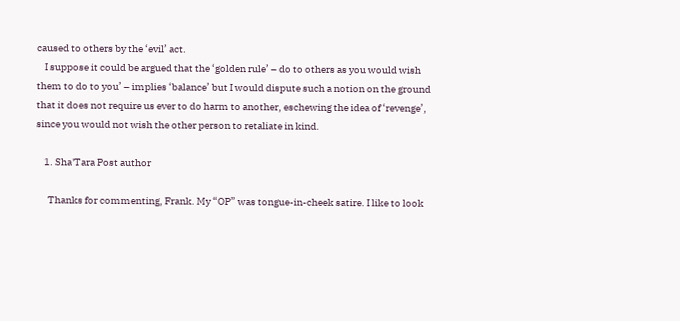caused to others by the ‘evil’ act.
    I suppose it could be argued that the ‘golden rule’ – do to others as you would wish them to do to you’ – implies ‘balance’ but I would dispute such a notion on the ground that it does not require us ever to do harm to another, eschewing the idea of ‘revenge’, since you would not wish the other person to retaliate in kind.

    1. Sha'Tara Post author

      Thanks for commenting, Frank. My “OP” was tongue-in-cheek satire. I like to look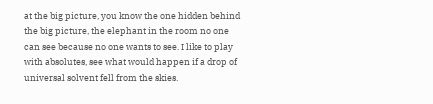at the big picture, you know the one hidden behind the big picture, the elephant in the room no one can see because no one wants to see. I like to play with absolutes, see what would happen if a drop of universal solvent fell from the skies.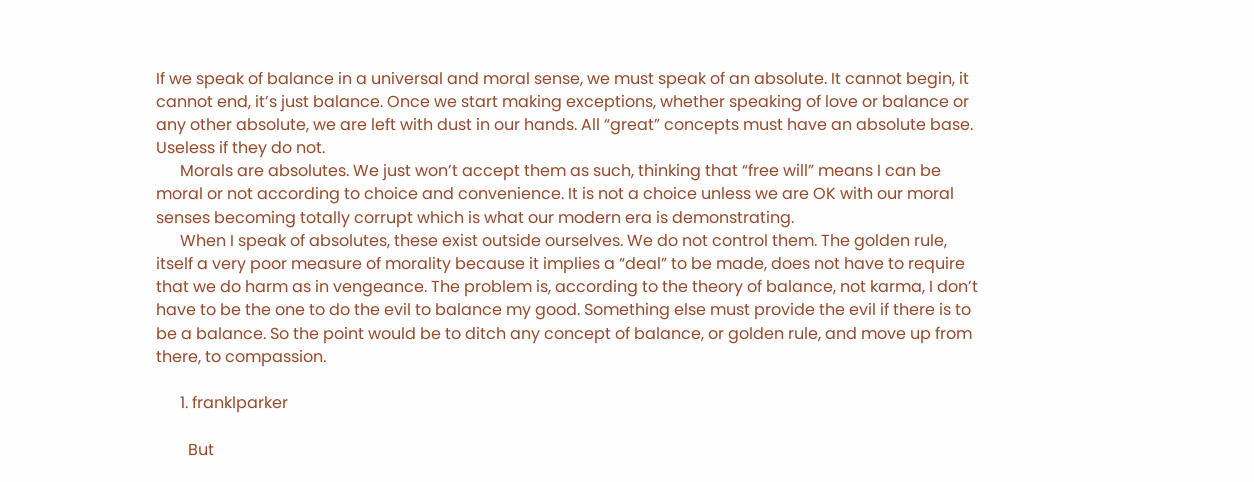If we speak of balance in a universal and moral sense, we must speak of an absolute. It cannot begin, it cannot end, it’s just balance. Once we start making exceptions, whether speaking of love or balance or any other absolute, we are left with dust in our hands. All “great” concepts must have an absolute base. Useless if they do not.
      Morals are absolutes. We just won’t accept them as such, thinking that “free will” means I can be moral or not according to choice and convenience. It is not a choice unless we are OK with our moral senses becoming totally corrupt which is what our modern era is demonstrating.
      When I speak of absolutes, these exist outside ourselves. We do not control them. The golden rule, itself a very poor measure of morality because it implies a “deal” to be made, does not have to require that we do harm as in vengeance. The problem is, according to the theory of balance, not karma, I don’t have to be the one to do the evil to balance my good. Something else must provide the evil if there is to be a balance. So the point would be to ditch any concept of balance, or golden rule, and move up from there, to compassion.

      1. franklparker

        But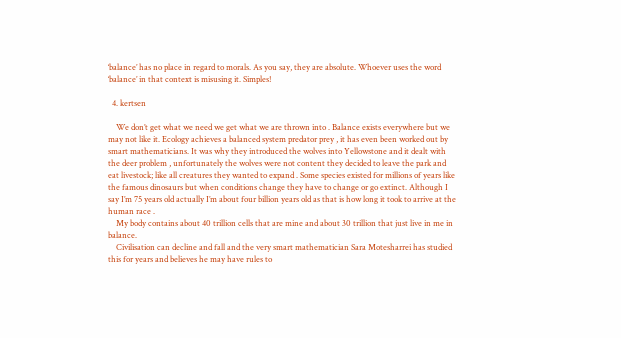‘balance’ has no place in regard to morals. As you say, they are absolute. Whoever uses the word ‘balance’ in that context is misusing it. Simples!

  4. kertsen

    We don’t get what we need we get what we are thrown into . Balance exists everywhere but we may not like it. Ecology achieves a balanced system predator prey , it has even been worked out by smart mathematicians. It was why they introduced the wolves into Yellowstone and it dealt with the deer problem , unfortunately the wolves were not content they decided to leave the park and eat livestock; like all creatures they wanted to expand . Some species existed for millions of years like the famous dinosaurs but when conditions change they have to change or go extinct. Although I say I’m 75 years old actually I’m about four billion years old as that is how long it took to arrive at the human race .
    My body contains about 40 trillion cells that are mine and about 30 trillion that just live in me in balance.
    Civilisation can decline and fall and the very smart mathematician Sara Motesharrei has studied this for years and believes he may have rules to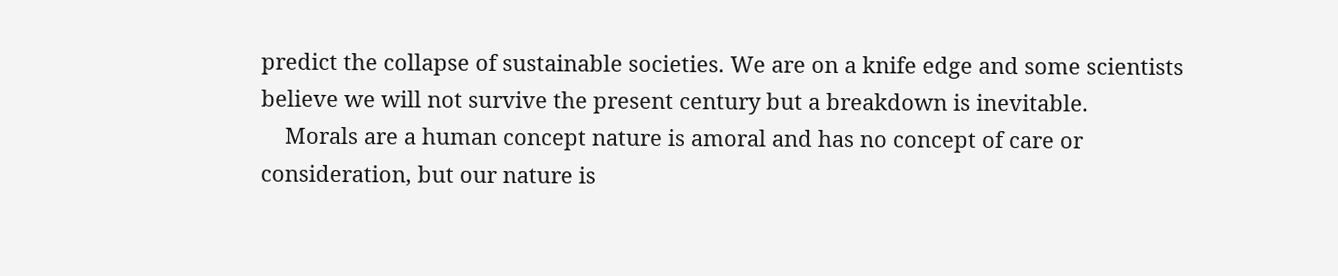predict the collapse of sustainable societies. We are on a knife edge and some scientists believe we will not survive the present century but a breakdown is inevitable.
    Morals are a human concept nature is amoral and has no concept of care or consideration, but our nature is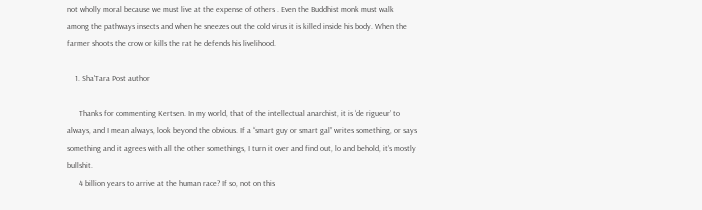not wholly moral because we must live at the expense of others . Even the Buddhist monk must walk among the pathways insects and when he sneezes out the cold virus it is killed inside his body. When the farmer shoots the crow or kills the rat he defends his livelihood.

    1. Sha'Tara Post author

      Thanks for commenting Kertsen. In my world, that of the intellectual anarchist, it is ‘de rigueur’ to always, and I mean always, look beyond the obvious. If a “smart guy or smart gal” writes something, or says something and it agrees with all the other somethings, I turn it over and find out, lo and behold, it’s mostly bullshit.
      4 billion years to arrive at the human race? If so, not on this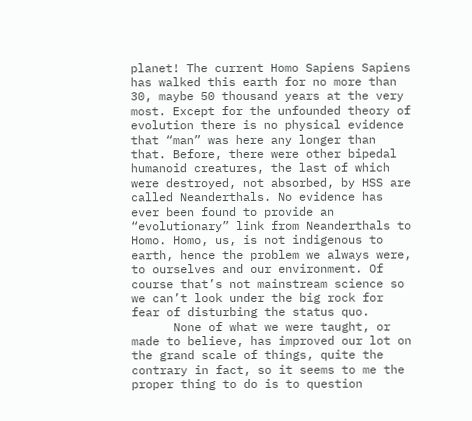planet! The current Homo Sapiens Sapiens has walked this earth for no more than 30, maybe 50 thousand years at the very most. Except for the unfounded theory of evolution there is no physical evidence that “man” was here any longer than that. Before, there were other bipedal humanoid creatures, the last of which were destroyed, not absorbed, by HSS are called Neanderthals. No evidence has ever been found to provide an “evolutionary” link from Neanderthals to Homo. Homo, us, is not indigenous to earth, hence the problem we always were, to ourselves and our environment. Of course that’s not mainstream science so we can’t look under the big rock for fear of disturbing the status quo.
      None of what we were taught, or made to believe, has improved our lot on the grand scale of things, quite the contrary in fact, so it seems to me the proper thing to do is to question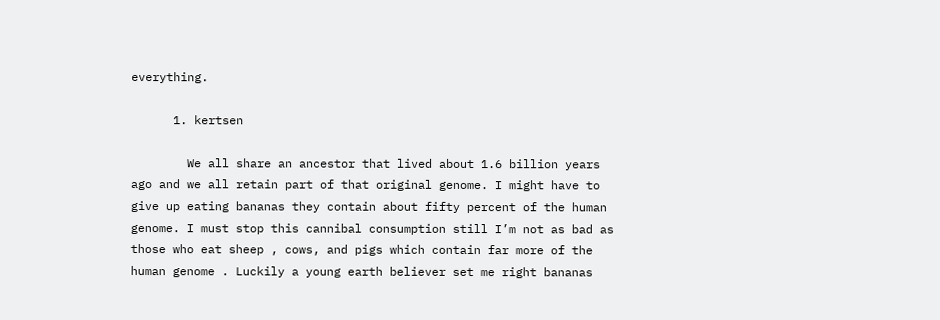everything.

      1. kertsen

        We all share an ancestor that lived about 1.6 billion years ago and we all retain part of that original genome. I might have to give up eating bananas they contain about fifty percent of the human genome. I must stop this cannibal consumption still I’m not as bad as those who eat sheep , cows, and pigs which contain far more of the human genome . Luckily a young earth believer set me right bananas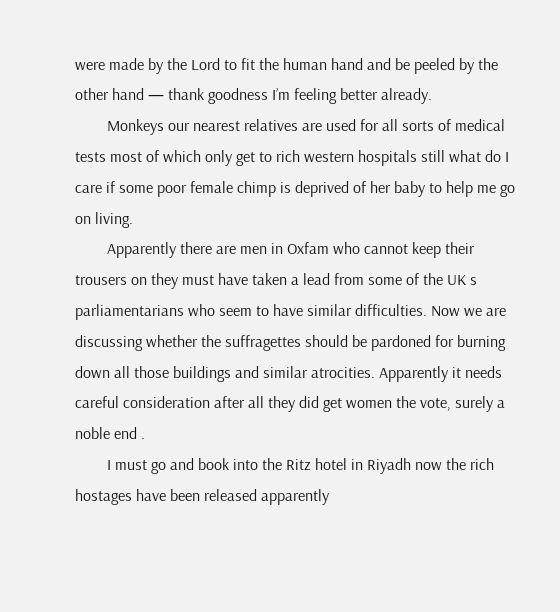were made by the Lord to fit the human hand and be peeled by the other hand — thank goodness I’m feeling better already.
        Monkeys our nearest relatives are used for all sorts of medical tests most of which only get to rich western hospitals still what do I care if some poor female chimp is deprived of her baby to help me go on living.
        Apparently there are men in Oxfam who cannot keep their trousers on they must have taken a lead from some of the UK s parliamentarians who seem to have similar difficulties. Now we are discussing whether the suffragettes should be pardoned for burning down all those buildings and similar atrocities. Apparently it needs careful consideration after all they did get women the vote, surely a noble end .
        I must go and book into the Ritz hotel in Riyadh now the rich hostages have been released apparently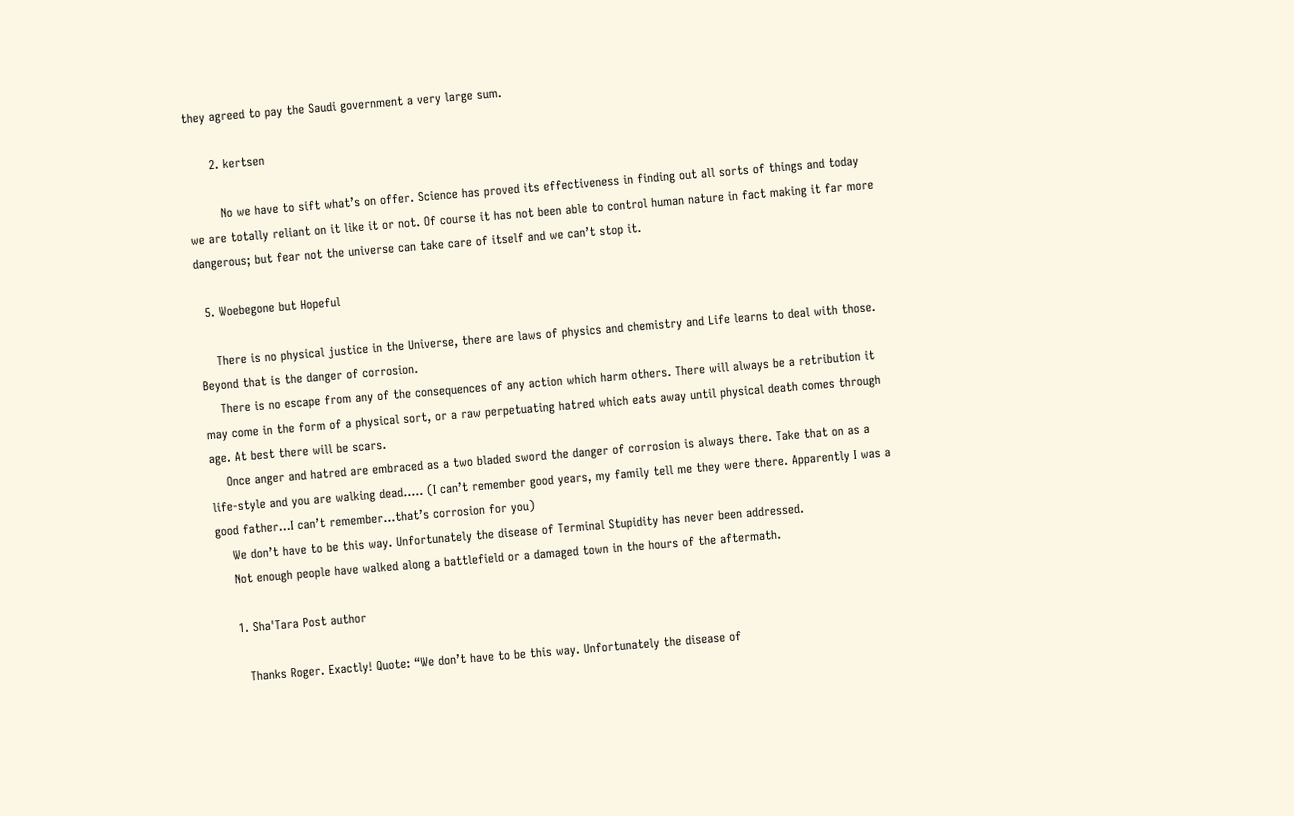they agreed to pay the Saudi government a very large sum.

      2. kertsen

        No we have to sift what’s on offer. Science has proved its effectiveness in finding out all sorts of things and today we are totally reliant on it like it or not. Of course it has not been able to control human nature in fact making it far more dangerous; but fear not the universe can take care of itself and we can’t stop it.

  5. Woebegone but Hopeful

    There is no physical justice in the Universe, there are laws of physics and chemistry and Life learns to deal with those. Beyond that is the danger of corrosion.
    There is no escape from any of the consequences of any action which harm others. There will always be a retribution it may come in the form of a physical sort, or a raw perpetuating hatred which eats away until physical death comes through age. At best there will be scars.
    Once anger and hatred are embraced as a two bladed sword the danger of corrosion is always there. Take that on as a life-style and you are walking dead….. (I can’t remember good years, my family tell me they were there. Apparently I was a good father…I can’t remember…that’s corrosion for you)
    We don’t have to be this way. Unfortunately the disease of Terminal Stupidity has never been addressed.
    Not enough people have walked along a battlefield or a damaged town in the hours of the aftermath.

    1. Sha'Tara Post author

      Thanks Roger. Exactly! Quote: “We don’t have to be this way. Unfortunately the disease of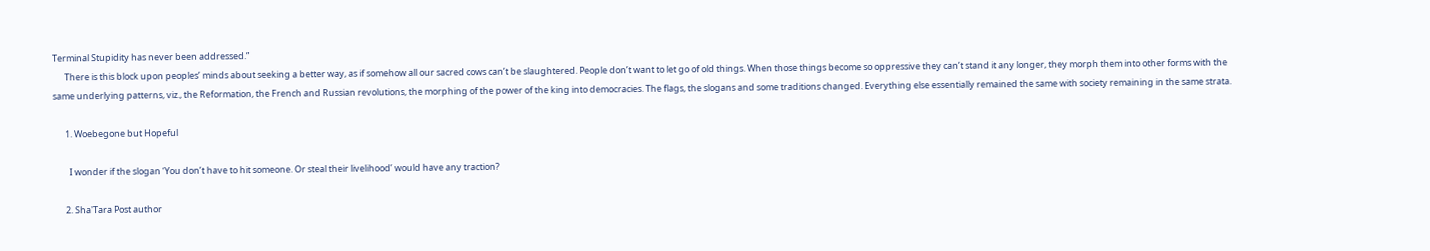Terminal Stupidity has never been addressed.”
      There is this block upon peoples’ minds about seeking a better way, as if somehow all our sacred cows can’t be slaughtered. People don’t want to let go of old things. When those things become so oppressive they can’t stand it any longer, they morph them into other forms with the same underlying patterns, viz., the Reformation, the French and Russian revolutions, the morphing of the power of the king into democracies. The flags, the slogans and some traditions changed. Everything else essentially remained the same with society remaining in the same strata.

      1. Woebegone but Hopeful

        I wonder if the slogan ‘You don’t have to hit someone. Or steal their livelihood’ would have any traction?

      2. Sha'Tara Post author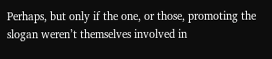Perhaps, but only if the one, or those, promoting the slogan weren’t themselves involved in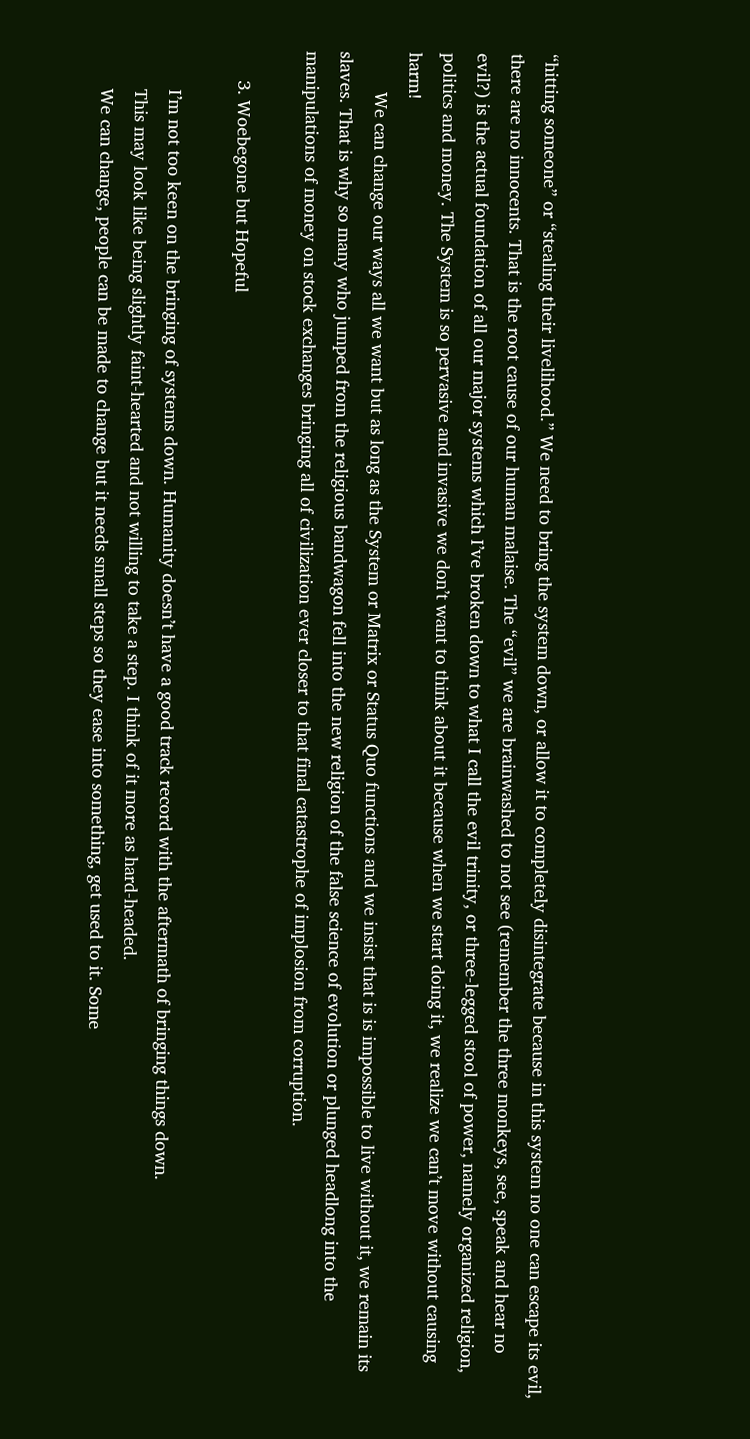“hitting someone” or “stealing their livelihood.” We need to bring the system down, or allow it to completely disintegrate because in this system no one can escape its evil, there are no innocents. That is the root cause of our human malaise. The “evil” we are brainwashed to not see (remember the three monkeys, see, speak and hear no evil?) is the actual foundation of all our major systems which I’ve broken down to what I call the evil trinity, or three-legged stool of power, namely organized religion, politics and money. The System is so pervasive and invasive we don’t want to think about it because when we start doing it, we realize we can’t move without causing harm!
        We can change our ways all we want but as long as the System or Matrix or Status Quo functions and we insist that is is impossible to live without it, we remain its slaves. That is why so many who jumped from the religious bandwagon fell into the new religion of the false science of evolution or plunged headlong into the manipulations of money on stock exchanges bringing all of civilization ever closer to that final catastrophe of implosion from corruption.

      3. Woebegone but Hopeful

        I’m not too keen on the bringing of systems down. Humanity doesn’t have a good track record with the aftermath of bringing things down.
        This may look like being slightly faint-hearted and not willing to take a step. I think of it more as hard-headed.
        We can change, people can be made to change but it needs small steps so they ease into something, get used to it. Some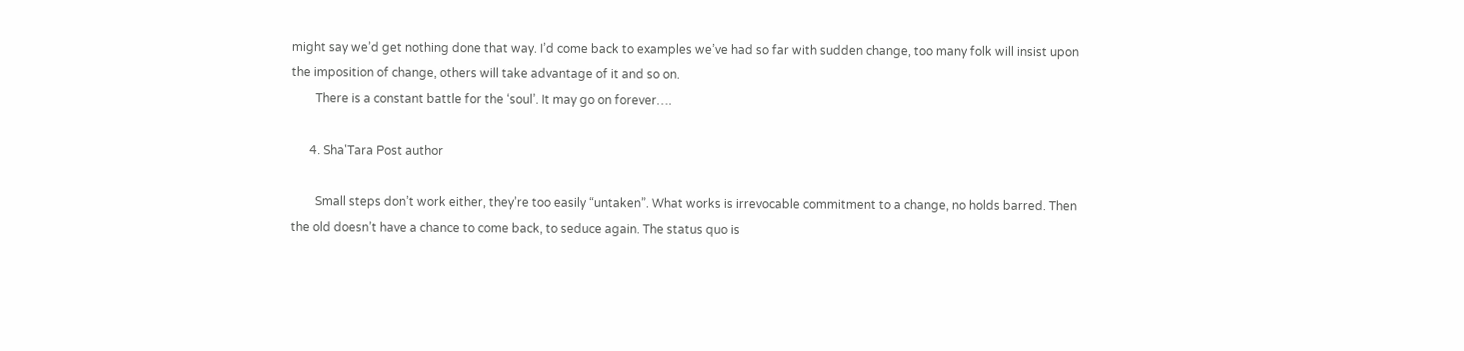might say we’d get nothing done that way. I’d come back to examples we’ve had so far with sudden change, too many folk will insist upon the imposition of change, others will take advantage of it and so on.
        There is a constant battle for the ‘soul’. It may go on forever….

      4. Sha'Tara Post author

        Small steps don’t work either, they’re too easily “untaken”. What works is irrevocable commitment to a change, no holds barred. Then the old doesn’t have a chance to come back, to seduce again. The status quo is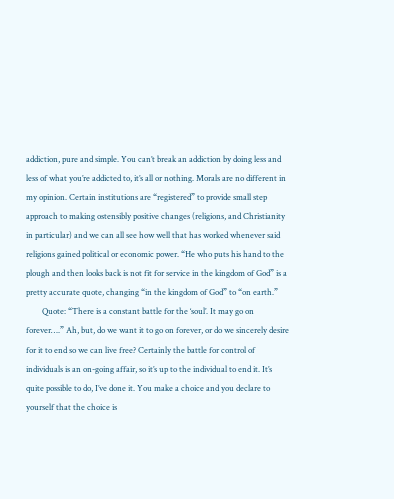addiction, pure and simple. You can’t break an addiction by doing less and less of what you’re addicted to, it’s all or nothing. Morals are no different in my opinion. Certain institutions are “registered” to provide small step approach to making ostensibly positive changes (religions, and Christianity in particular) and we can all see how well that has worked whenever said religions gained political or economic power. “He who puts his hand to the plough and then looks back is not fit for service in the kingdom of God” is a pretty accurate quote, changing “in the kingdom of God” to “on earth.”
        Quote: “There is a constant battle for the ‘soul’. It may go on forever….” Ah, but, do we want it to go on forever, or do we sincerely desire for it to end so we can live free? Certainly the battle for control of individuals is an on-going affair, so it’s up to the individual to end it. It’s quite possible to do, I’ve done it. You make a choice and you declare to yourself that the choice is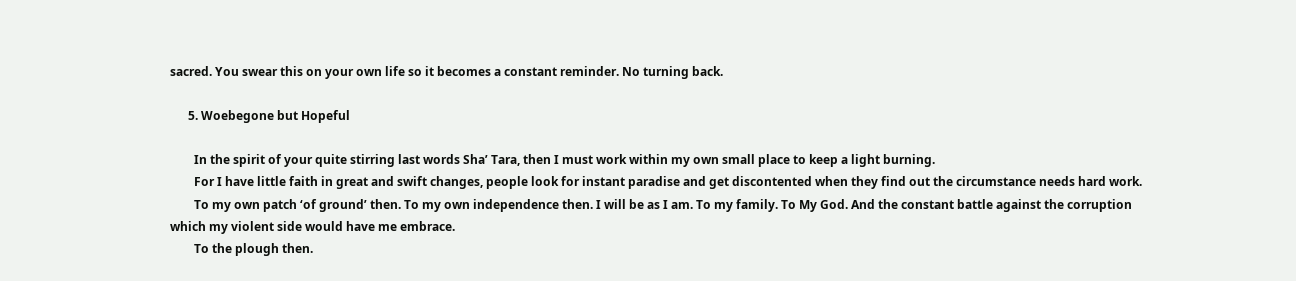sacred. You swear this on your own life so it becomes a constant reminder. No turning back.

      5. Woebegone but Hopeful

        In the spirit of your quite stirring last words Sha’ Tara, then I must work within my own small place to keep a light burning.
        For I have little faith in great and swift changes, people look for instant paradise and get discontented when they find out the circumstance needs hard work.
        To my own patch ‘of ground’ then. To my own independence then. I will be as I am. To my family. To My God. And the constant battle against the corruption which my violent side would have me embrace.
        To the plough then.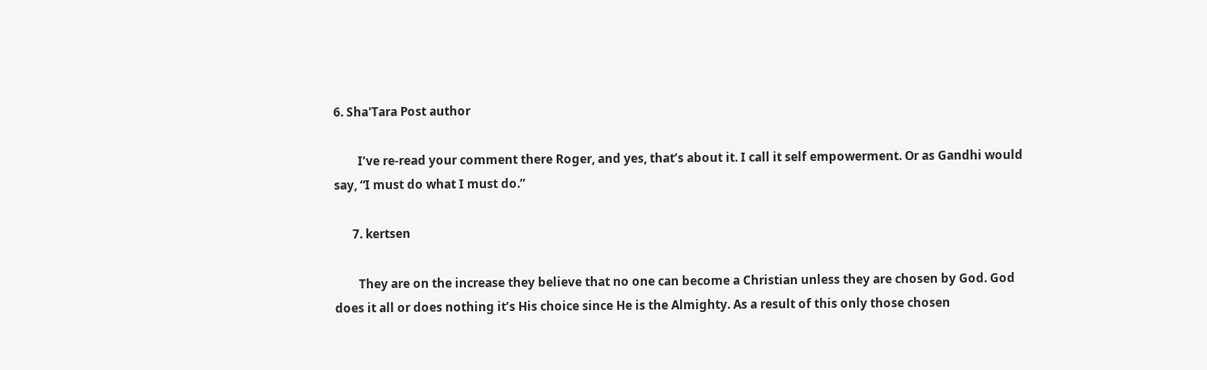6. Sha'Tara Post author

        I’ve re-read your comment there Roger, and yes, that’s about it. I call it self empowerment. Or as Gandhi would say, “I must do what I must do.”

      7. kertsen

        They are on the increase they believe that no one can become a Christian unless they are chosen by God. God does it all or does nothing it’s His choice since He is the Almighty. As a result of this only those chosen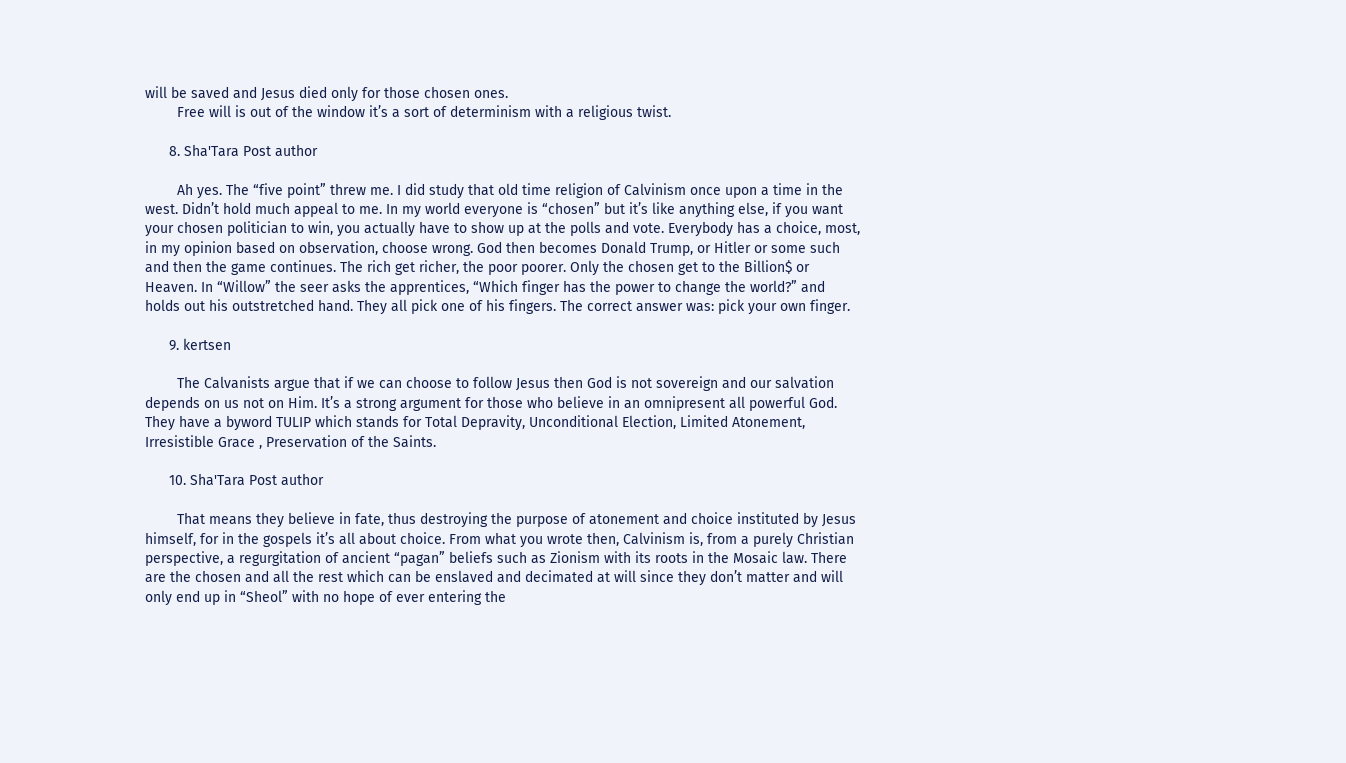will be saved and Jesus died only for those chosen ones.
        Free will is out of the window it’s a sort of determinism with a religious twist.

      8. Sha'Tara Post author

        Ah yes. The “five point” threw me. I did study that old time religion of Calvinism once upon a time in the west. Didn’t hold much appeal to me. In my world everyone is “chosen” but it’s like anything else, if you want your chosen politician to win, you actually have to show up at the polls and vote. Everybody has a choice, most, in my opinion based on observation, choose wrong. God then becomes Donald Trump, or Hitler or some such and then the game continues. The rich get richer, the poor poorer. Only the chosen get to the Billion$ or Heaven. In “Willow” the seer asks the apprentices, “Which finger has the power to change the world?” and holds out his outstretched hand. They all pick one of his fingers. The correct answer was: pick your own finger.

      9. kertsen

        The Calvanists argue that if we can choose to follow Jesus then God is not sovereign and our salvation depends on us not on Him. It’s a strong argument for those who believe in an omnipresent all powerful God. They have a byword TULIP which stands for Total Depravity, Unconditional Election, Limited Atonement, Irresistible Grace , Preservation of the Saints.

      10. Sha'Tara Post author

        That means they believe in fate, thus destroying the purpose of atonement and choice instituted by Jesus himself, for in the gospels it’s all about choice. From what you wrote then, Calvinism is, from a purely Christian perspective, a regurgitation of ancient “pagan” beliefs such as Zionism with its roots in the Mosaic law. There are the chosen and all the rest which can be enslaved and decimated at will since they don’t matter and will only end up in “Sheol” with no hope of ever entering the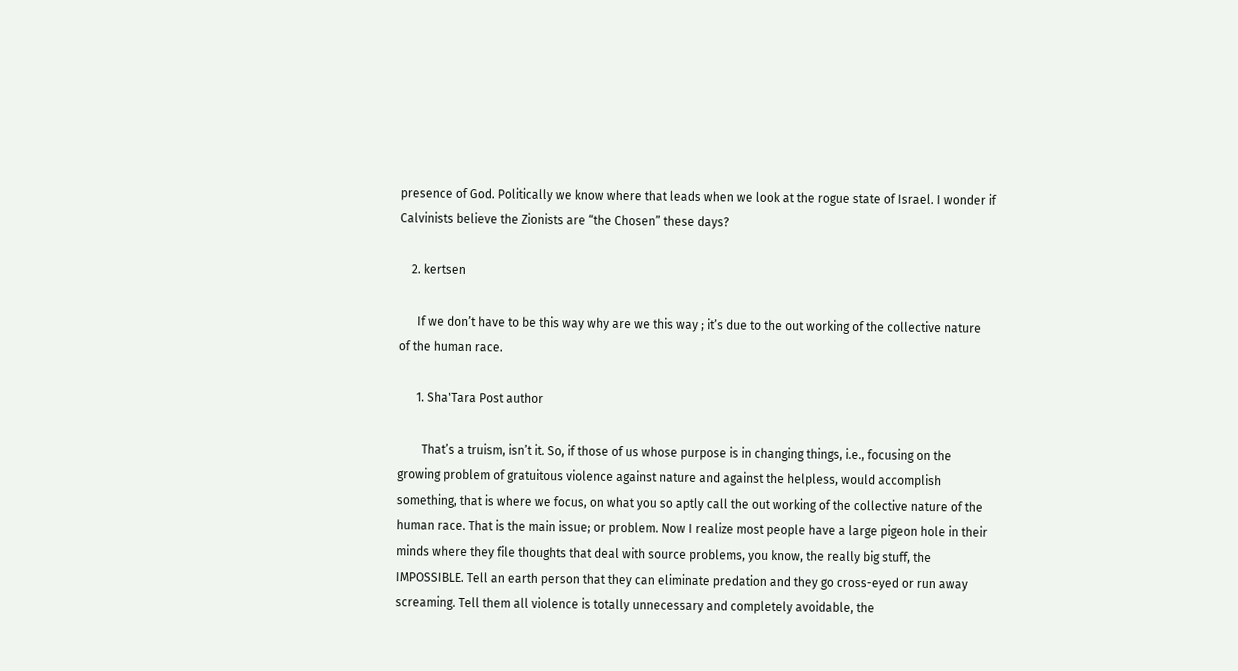presence of God. Politically we know where that leads when we look at the rogue state of Israel. I wonder if Calvinists believe the Zionists are “the Chosen” these days?

    2. kertsen

      If we don’t have to be this way why are we this way ; it’s due to the out working of the collective nature of the human race.

      1. Sha'Tara Post author

        That’s a truism, isn’t it. So, if those of us whose purpose is in changing things, i.e., focusing on the growing problem of gratuitous violence against nature and against the helpless, would accomplish something, that is where we focus, on what you so aptly call the out working of the collective nature of the human race. That is the main issue; or problem. Now I realize most people have a large pigeon hole in their minds where they file thoughts that deal with source problems, you know, the really big stuff, the IMPOSSIBLE. Tell an earth person that they can eliminate predation and they go cross-eyed or run away screaming. Tell them all violence is totally unnecessary and completely avoidable, the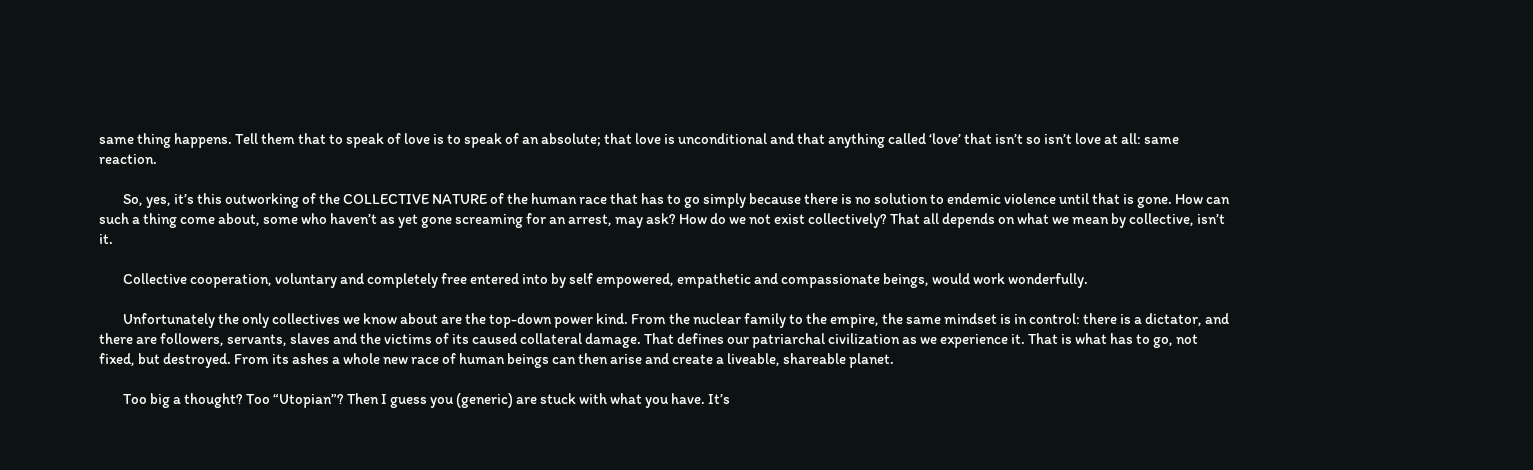same thing happens. Tell them that to speak of love is to speak of an absolute; that love is unconditional and that anything called ‘love’ that isn’t so isn’t love at all: same reaction.

        So, yes, it’s this outworking of the COLLECTIVE NATURE of the human race that has to go simply because there is no solution to endemic violence until that is gone. How can such a thing come about, some who haven’t as yet gone screaming for an arrest, may ask? How do we not exist collectively? That all depends on what we mean by collective, isn’t it.

        Collective cooperation, voluntary and completely free entered into by self empowered, empathetic and compassionate beings, would work wonderfully.

        Unfortunately the only collectives we know about are the top-down power kind. From the nuclear family to the empire, the same mindset is in control: there is a dictator, and there are followers, servants, slaves and the victims of its caused collateral damage. That defines our patriarchal civilization as we experience it. That is what has to go, not fixed, but destroyed. From its ashes a whole new race of human beings can then arise and create a liveable, shareable planet.

        Too big a thought? Too “Utopian”? Then I guess you (generic) are stuck with what you have. It’s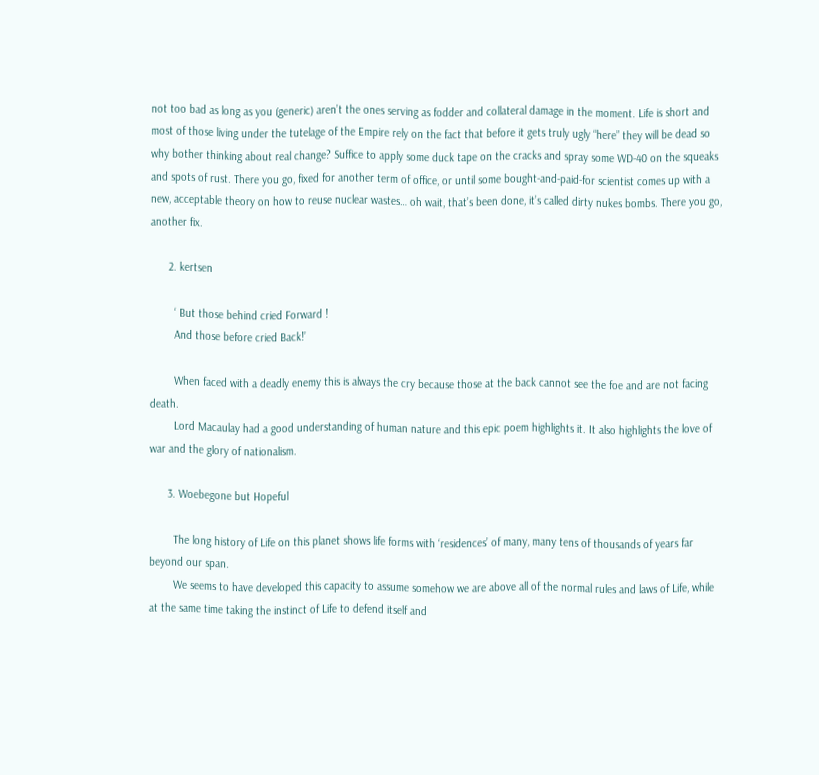not too bad as long as you (generic) aren’t the ones serving as fodder and collateral damage in the moment. Life is short and most of those living under the tutelage of the Empire rely on the fact that before it gets truly ugly “here” they will be dead so why bother thinking about real change? Suffice to apply some duck tape on the cracks and spray some WD-40 on the squeaks and spots of rust. There you go, fixed for another term of office, or until some bought-and-paid-for scientist comes up with a new, acceptable theory on how to reuse nuclear wastes… oh wait, that’s been done, it’s called dirty nukes bombs. There you go, another fix.

      2. kertsen

        ‘ But those behind cried Forward !
        And those before cried Back!’

        When faced with a deadly enemy this is always the cry because those at the back cannot see the foe and are not facing death.
        Lord Macaulay had a good understanding of human nature and this epic poem highlights it. It also highlights the love of war and the glory of nationalism.

      3. Woebegone but Hopeful

        The long history of Life on this planet shows life forms with ‘residences’ of many, many tens of thousands of years far beyond our span.
        We seems to have developed this capacity to assume somehow we are above all of the normal rules and laws of Life, while at the same time taking the instinct of Life to defend itself and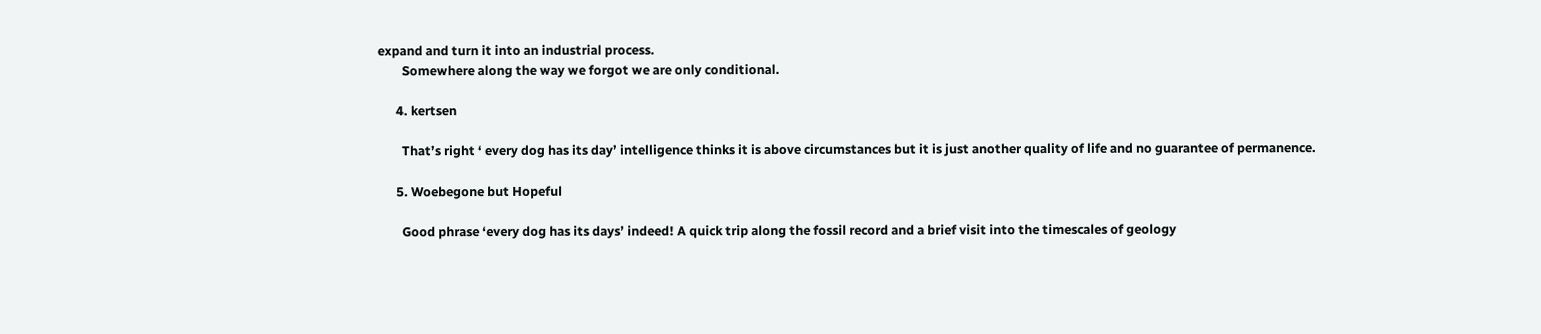expand and turn it into an industrial process.
        Somewhere along the way we forgot we are only conditional.

      4. kertsen

        That’s right ‘ every dog has its day’ intelligence thinks it is above circumstances but it is just another quality of life and no guarantee of permanence.

      5. Woebegone but Hopeful

        Good phrase ‘every dog has its days’ indeed! A quick trip along the fossil record and a brief visit into the timescales of geology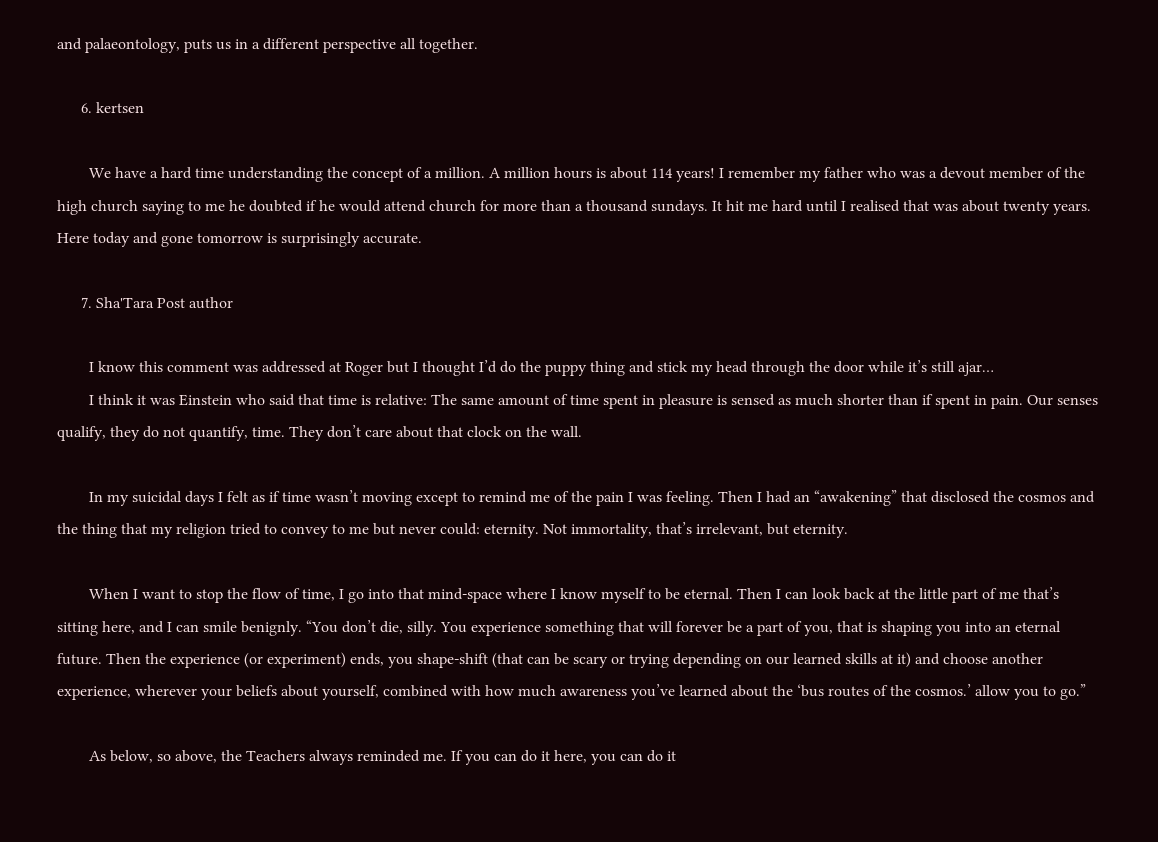and palaeontology, puts us in a different perspective all together.

      6. kertsen

        We have a hard time understanding the concept of a million. A million hours is about 114 years! I remember my father who was a devout member of the high church saying to me he doubted if he would attend church for more than a thousand sundays. It hit me hard until I realised that was about twenty years. Here today and gone tomorrow is surprisingly accurate.

      7. Sha'Tara Post author

        I know this comment was addressed at Roger but I thought I’d do the puppy thing and stick my head through the door while it’s still ajar…
        I think it was Einstein who said that time is relative: The same amount of time spent in pleasure is sensed as much shorter than if spent in pain. Our senses qualify, they do not quantify, time. They don’t care about that clock on the wall.

        In my suicidal days I felt as if time wasn’t moving except to remind me of the pain I was feeling. Then I had an “awakening” that disclosed the cosmos and the thing that my religion tried to convey to me but never could: eternity. Not immortality, that’s irrelevant, but eternity.

        When I want to stop the flow of time, I go into that mind-space where I know myself to be eternal. Then I can look back at the little part of me that’s sitting here, and I can smile benignly. “You don’t die, silly. You experience something that will forever be a part of you, that is shaping you into an eternal future. Then the experience (or experiment) ends, you shape-shift (that can be scary or trying depending on our learned skills at it) and choose another experience, wherever your beliefs about yourself, combined with how much awareness you’ve learned about the ‘bus routes of the cosmos.’ allow you to go.”

        As below, so above, the Teachers always reminded me. If you can do it here, you can do it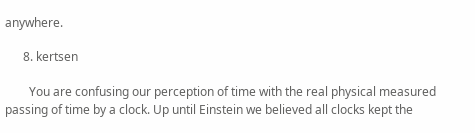anywhere.

      8. kertsen

        You are confusing our perception of time with the real physical measured passing of time by a clock. Up until Einstein we believed all clocks kept the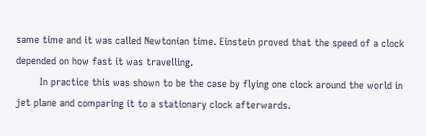same time and it was called Newtonian time. Einstein proved that the speed of a clock depended on how fast it was travelling.
        In practice this was shown to be the case by flying one clock around the world in jet plane and comparing it to a stationary clock afterwards.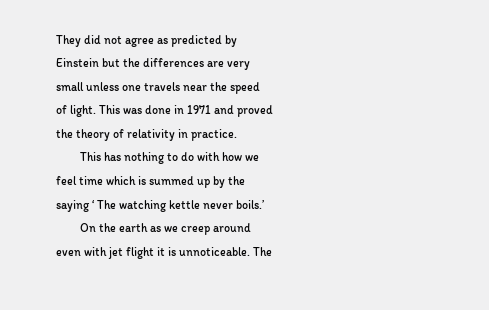They did not agree as predicted by Einstein but the differences are very small unless one travels near the speed of light. This was done in 1971 and proved the theory of relativity in practice.
        This has nothing to do with how we feel time which is summed up by the saying ‘ The watching kettle never boils.’
        On the earth as we creep around even with jet flight it is unnoticeable. The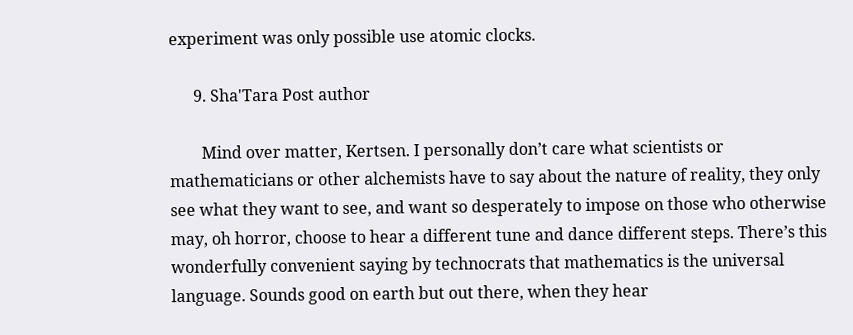experiment was only possible use atomic clocks.

      9. Sha'Tara Post author

        Mind over matter, Kertsen. I personally don’t care what scientists or mathematicians or other alchemists have to say about the nature of reality, they only see what they want to see, and want so desperately to impose on those who otherwise may, oh horror, choose to hear a different tune and dance different steps. There’s this wonderfully convenient saying by technocrats that mathematics is the universal language. Sounds good on earth but out there, when they hear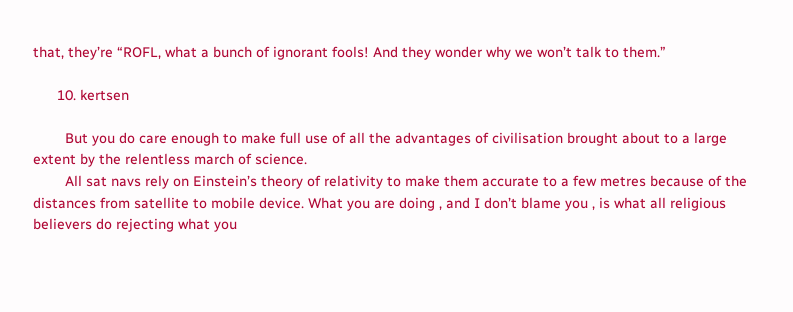that, they’re “ROFL, what a bunch of ignorant fools! And they wonder why we won’t talk to them.”

      10. kertsen

        But you do care enough to make full use of all the advantages of civilisation brought about to a large extent by the relentless march of science.
        All sat navs rely on Einstein’s theory of relativity to make them accurate to a few metres because of the distances from satellite to mobile device. What you are doing , and I don’t blame you , is what all religious believers do rejecting what you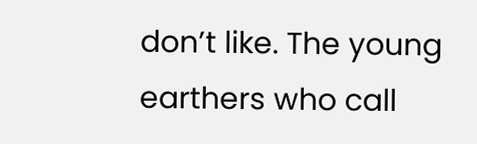don’t like. The young earthers who call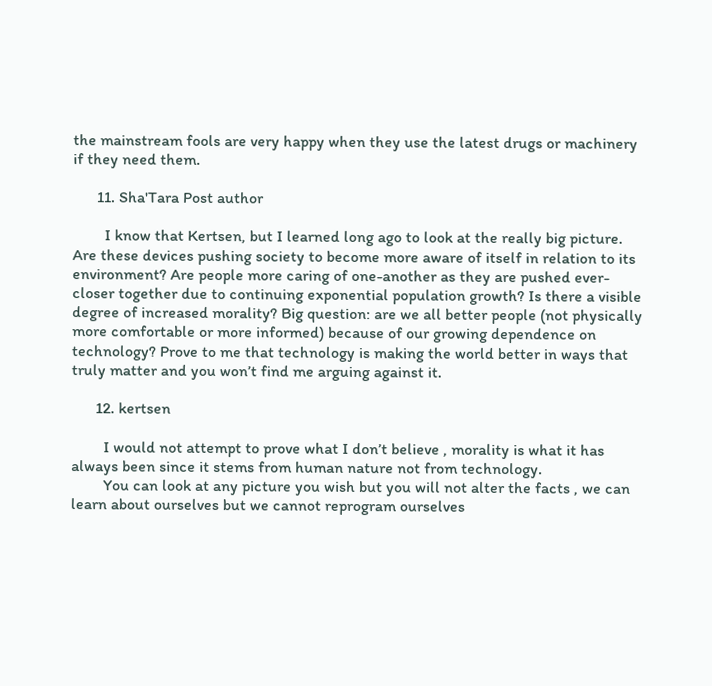the mainstream fools are very happy when they use the latest drugs or machinery if they need them.

      11. Sha'Tara Post author

        I know that Kertsen, but I learned long ago to look at the really big picture. Are these devices pushing society to become more aware of itself in relation to its environment? Are people more caring of one-another as they are pushed ever-closer together due to continuing exponential population growth? Is there a visible degree of increased morality? Big question: are we all better people (not physically more comfortable or more informed) because of our growing dependence on technology? Prove to me that technology is making the world better in ways that truly matter and you won’t find me arguing against it.

      12. kertsen

        I would not attempt to prove what I don’t believe , morality is what it has always been since it stems from human nature not from technology.
        You can look at any picture you wish but you will not alter the facts , we can learn about ourselves but we cannot reprogram ourselves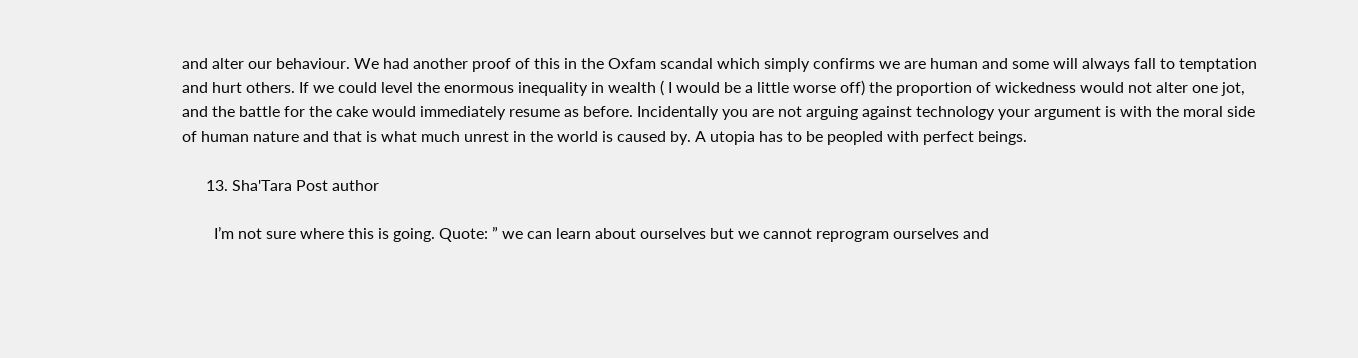and alter our behaviour. We had another proof of this in the Oxfam scandal which simply confirms we are human and some will always fall to temptation and hurt others. If we could level the enormous inequality in wealth ( I would be a little worse off) the proportion of wickedness would not alter one jot, and the battle for the cake would immediately resume as before. Incidentally you are not arguing against technology your argument is with the moral side of human nature and that is what much unrest in the world is caused by. A utopia has to be peopled with perfect beings.

      13. Sha'Tara Post author

        I’m not sure where this is going. Quote: ” we can learn about ourselves but we cannot reprogram ourselves and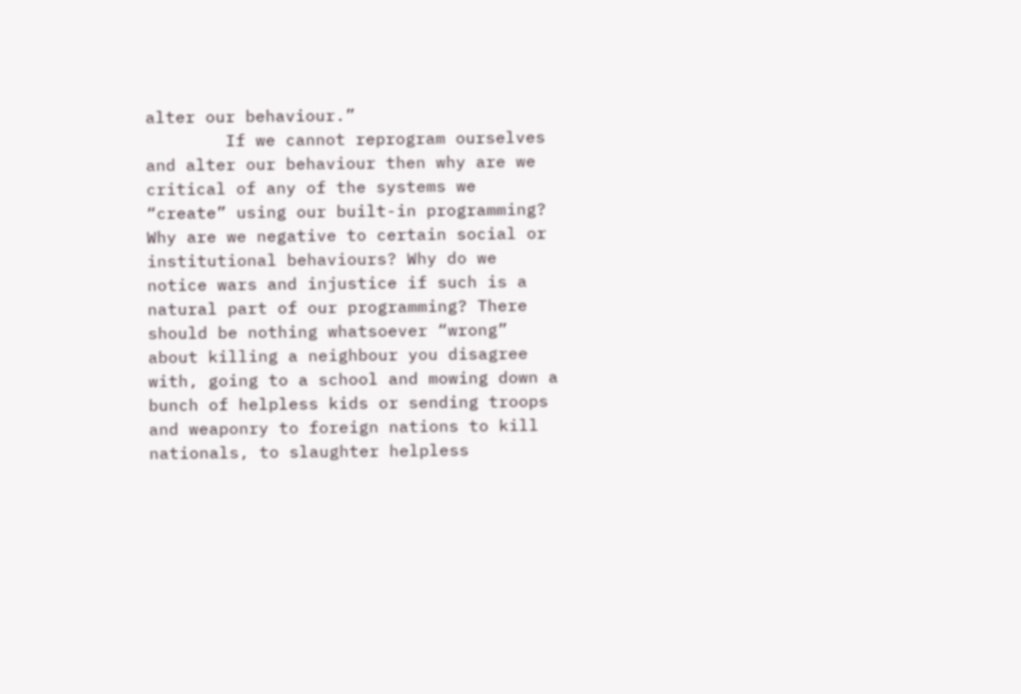alter our behaviour.”
        If we cannot reprogram ourselves and alter our behaviour then why are we critical of any of the systems we “create” using our built-in programming? Why are we negative to certain social or institutional behaviours? Why do we notice wars and injustice if such is a natural part of our programming? There should be nothing whatsoever “wrong” about killing a neighbour you disagree with, going to a school and mowing down a bunch of helpless kids or sending troops and weaponry to foreign nations to kill nationals, to slaughter helpless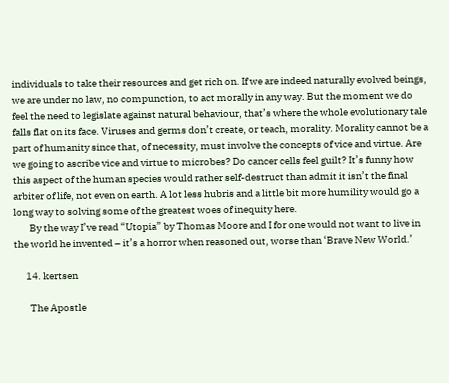individuals to take their resources and get rich on. If we are indeed naturally evolved beings, we are under no law, no compunction, to act morally in any way. But the moment we do feel the need to legislate against natural behaviour, that’s where the whole evolutionary tale falls flat on its face. Viruses and germs don’t create, or teach, morality. Morality cannot be a part of humanity since that, of necessity, must involve the concepts of vice and virtue. Are we going to ascribe vice and virtue to microbes? Do cancer cells feel guilt? It’s funny how this aspect of the human species would rather self-destruct than admit it isn’t the final arbiter of life, not even on earth. A lot less hubris and a little bit more humility would go a long way to solving some of the greatest woes of inequity here.
        By the way I’ve read “Utopia” by Thomas Moore and I for one would not want to live in the world he invented – it’s a horror when reasoned out, worse than ‘Brave New World.’

      14. kertsen

        The Apostle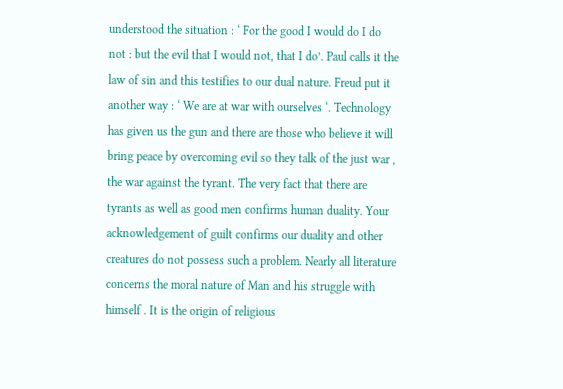understood the situation : ‘ For the good I would do I do not : but the evil that I would not, that I do’. Paul calls it the law of sin and this testifies to our dual nature. Freud put it another way : ‘ We are at war with ourselves ‘. Technology has given us the gun and there are those who believe it will bring peace by overcoming evil so they talk of the just war , the war against the tyrant. The very fact that there are tyrants as well as good men confirms human duality. Your acknowledgement of guilt confirms our duality and other creatures do not possess such a problem. Nearly all literature concerns the moral nature of Man and his struggle with himself . It is the origin of religious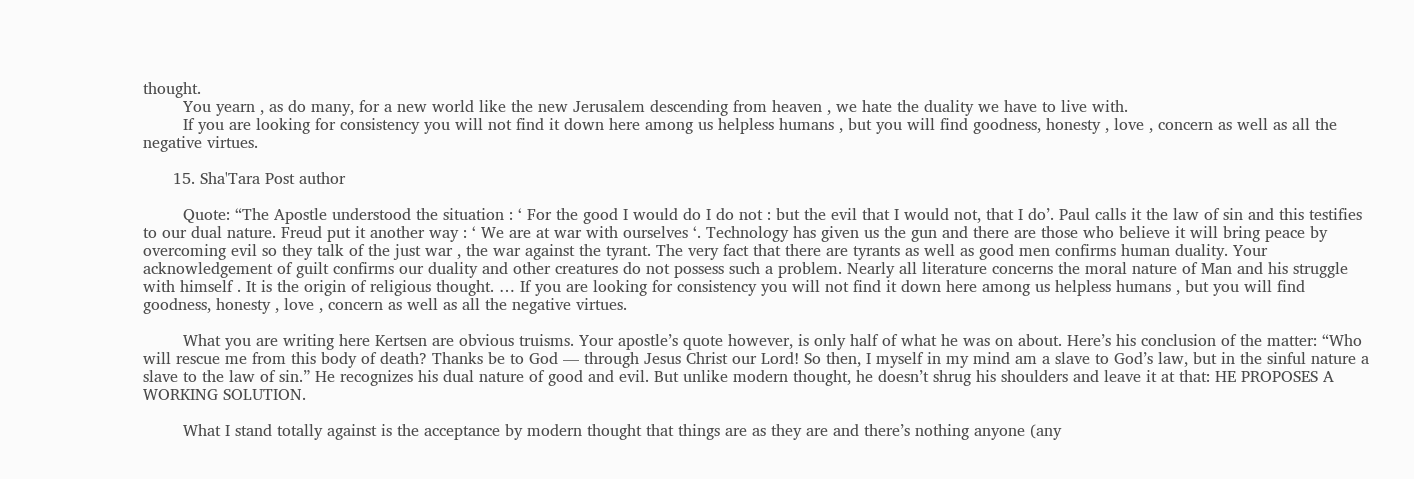thought.
        You yearn , as do many, for a new world like the new Jerusalem descending from heaven , we hate the duality we have to live with.
        If you are looking for consistency you will not find it down here among us helpless humans , but you will find goodness, honesty , love , concern as well as all the negative virtues.

      15. Sha'Tara Post author

        Quote: “The Apostle understood the situation : ‘ For the good I would do I do not : but the evil that I would not, that I do’. Paul calls it the law of sin and this testifies to our dual nature. Freud put it another way : ‘ We are at war with ourselves ‘. Technology has given us the gun and there are those who believe it will bring peace by overcoming evil so they talk of the just war , the war against the tyrant. The very fact that there are tyrants as well as good men confirms human duality. Your acknowledgement of guilt confirms our duality and other creatures do not possess such a problem. Nearly all literature concerns the moral nature of Man and his struggle with himself . It is the origin of religious thought. … If you are looking for consistency you will not find it down here among us helpless humans , but you will find goodness, honesty , love , concern as well as all the negative virtues.

        What you are writing here Kertsen are obvious truisms. Your apostle’s quote however, is only half of what he was on about. Here’s his conclusion of the matter: “Who will rescue me from this body of death? Thanks be to God — through Jesus Christ our Lord! So then, I myself in my mind am a slave to God’s law, but in the sinful nature a slave to the law of sin.” He recognizes his dual nature of good and evil. But unlike modern thought, he doesn’t shrug his shoulders and leave it at that: HE PROPOSES A WORKING SOLUTION.

        What I stand totally against is the acceptance by modern thought that things are as they are and there’s nothing anyone (any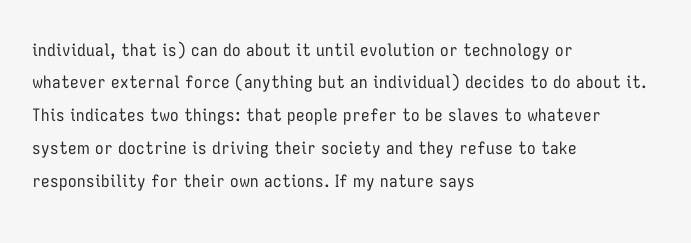individual, that is) can do about it until evolution or technology or whatever external force (anything but an individual) decides to do about it. This indicates two things: that people prefer to be slaves to whatever system or doctrine is driving their society and they refuse to take responsibility for their own actions. If my nature says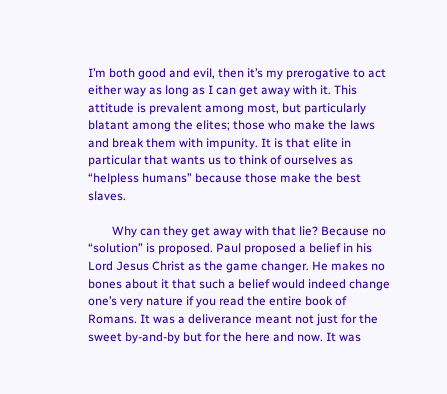I’m both good and evil, then it’s my prerogative to act either way as long as I can get away with it. This attitude is prevalent among most, but particularly blatant among the elites; those who make the laws and break them with impunity. It is that elite in particular that wants us to think of ourselves as “helpless humans” because those make the best slaves.

        Why can they get away with that lie? Because no “solution” is proposed. Paul proposed a belief in his Lord Jesus Christ as the game changer. He makes no bones about it that such a belief would indeed change one’s very nature if you read the entire book of Romans. It was a deliverance meant not just for the sweet by-and-by but for the here and now. It was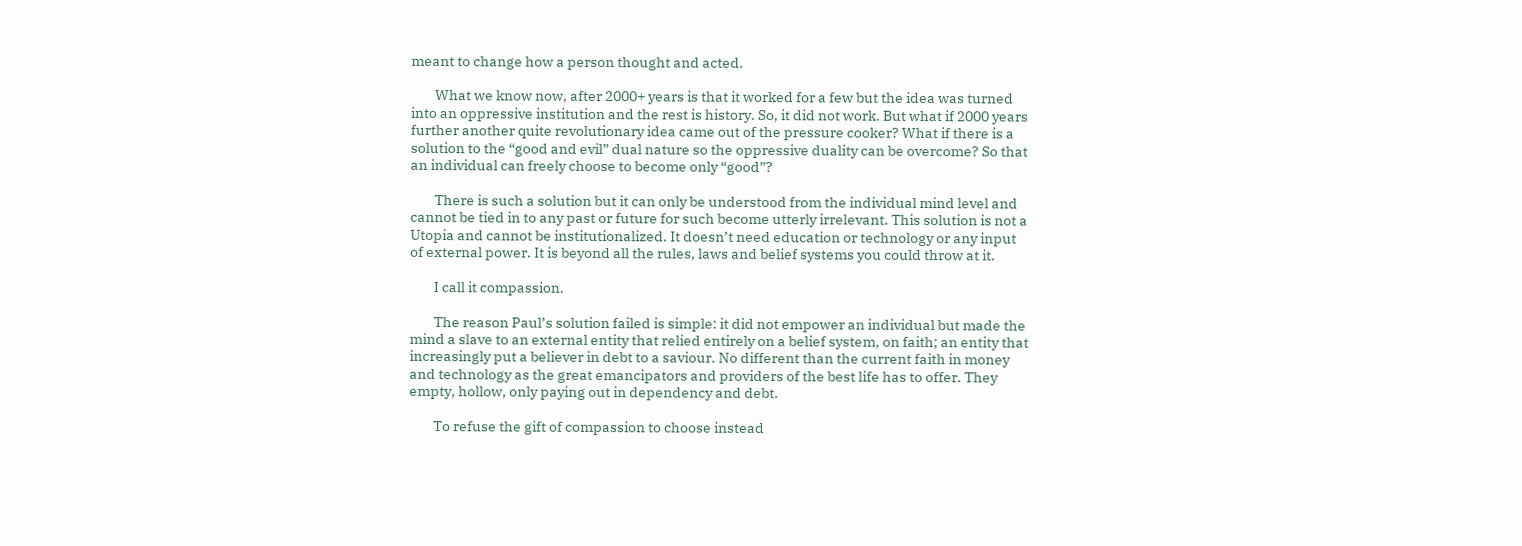meant to change how a person thought and acted.

        What we know now, after 2000+ years is that it worked for a few but the idea was turned into an oppressive institution and the rest is history. So, it did not work. But what if 2000 years further another quite revolutionary idea came out of the pressure cooker? What if there is a solution to the “good and evil” dual nature so the oppressive duality can be overcome? So that an individual can freely choose to become only “good”?

        There is such a solution but it can only be understood from the individual mind level and cannot be tied in to any past or future for such become utterly irrelevant. This solution is not a Utopia and cannot be institutionalized. It doesn’t need education or technology or any input of external power. It is beyond all the rules, laws and belief systems you could throw at it.

        I call it compassion.

        The reason Paul’s solution failed is simple: it did not empower an individual but made the mind a slave to an external entity that relied entirely on a belief system, on faith; an entity that increasingly put a believer in debt to a saviour. No different than the current faith in money and technology as the great emancipators and providers of the best life has to offer. They empty, hollow, only paying out in dependency and debt.

        To refuse the gift of compassion to choose instead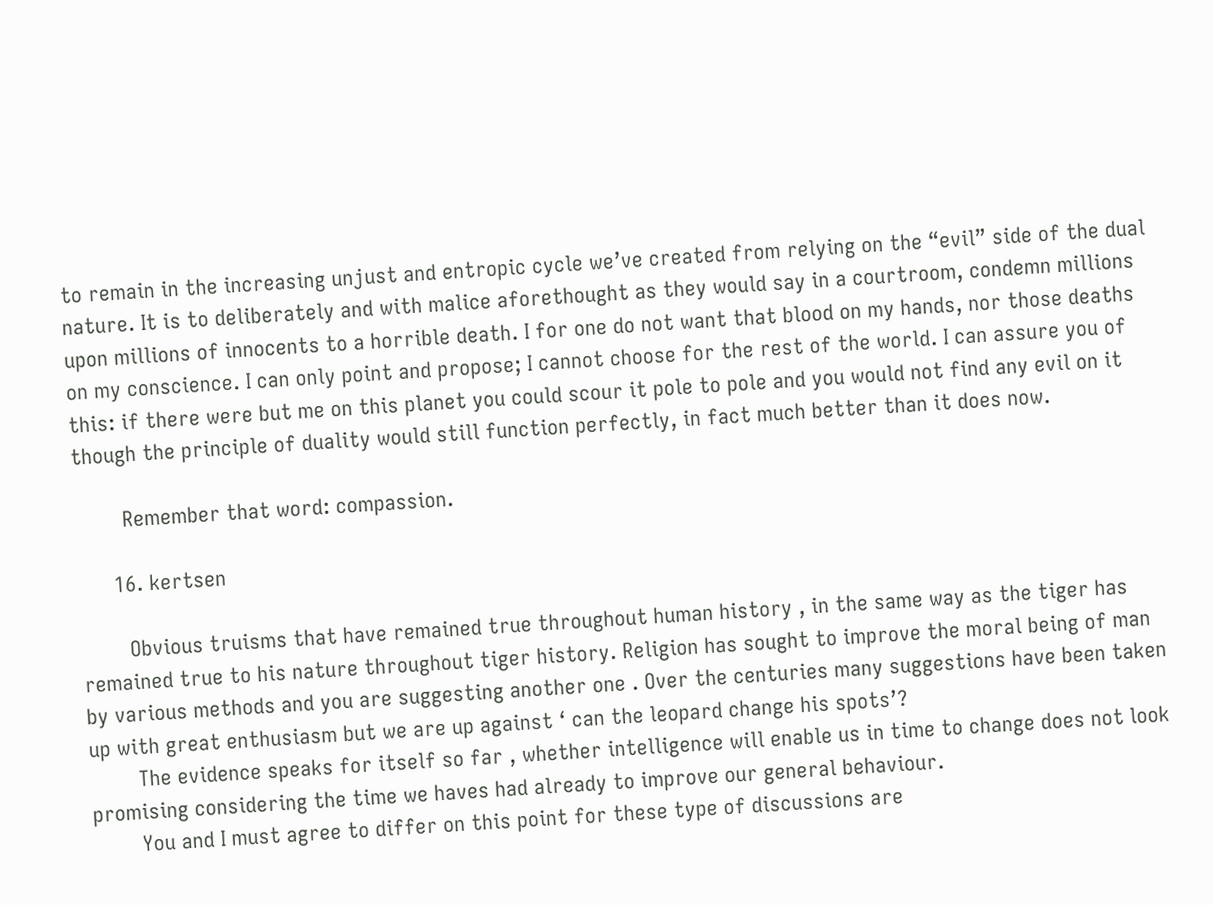to remain in the increasing unjust and entropic cycle we’ve created from relying on the “evil” side of the dual nature. It is to deliberately and with malice aforethought as they would say in a courtroom, condemn millions upon millions of innocents to a horrible death. I for one do not want that blood on my hands, nor those deaths on my conscience. I can only point and propose; I cannot choose for the rest of the world. I can assure you of this: if there were but me on this planet you could scour it pole to pole and you would not find any evil on it though the principle of duality would still function perfectly, in fact much better than it does now.

        Remember that word: compassion.

      16. kertsen

        Obvious truisms that have remained true throughout human history , in the same way as the tiger has remained true to his nature throughout tiger history. Religion has sought to improve the moral being of man by various methods and you are suggesting another one . Over the centuries many suggestions have been taken up with great enthusiasm but we are up against ‘ can the leopard change his spots’?
        The evidence speaks for itself so far , whether intelligence will enable us in time to change does not look promising considering the time we haves had already to improve our general behaviour.
        You and I must agree to differ on this point for these type of discussions are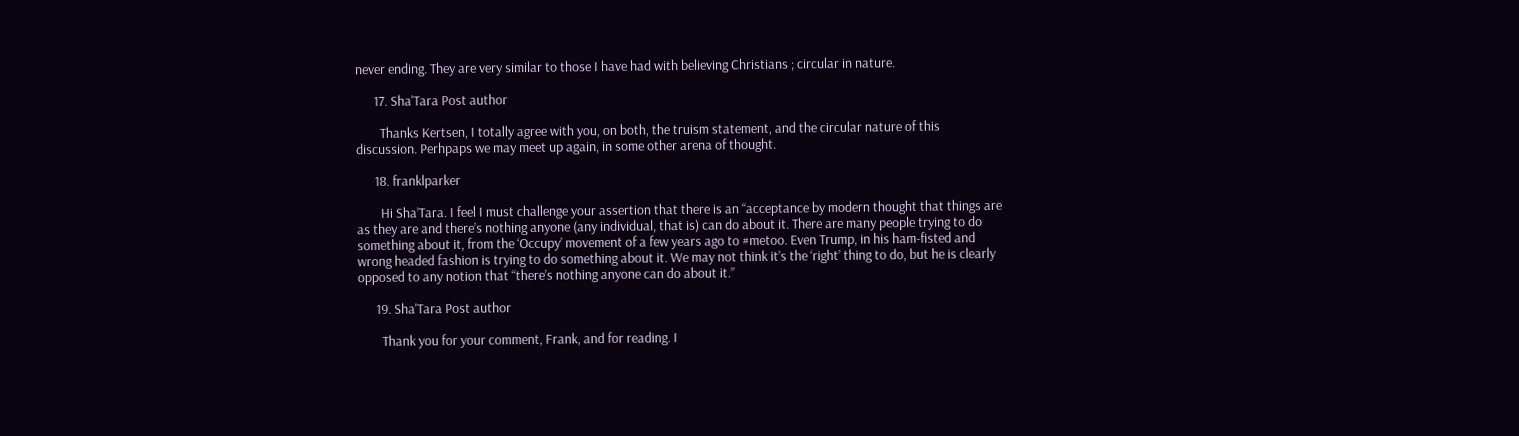never ending. They are very similar to those I have had with believing Christians ; circular in nature.

      17. Sha'Tara Post author

        Thanks Kertsen, I totally agree with you, on both, the truism statement, and the circular nature of this discussion. Perhpaps we may meet up again, in some other arena of thought.

      18. franklparker

        Hi Sha’Tara. I feel I must challenge your assertion that there is an “acceptance by modern thought that things are as they are and there’s nothing anyone (any individual, that is) can do about it. There are many people trying to do something about it, from the ‘Occupy’ movement of a few years ago to #metoo. Even Trump, in his ham-fisted and wrong headed fashion is trying to do something about it. We may not think it’s the ‘right’ thing to do, but he is clearly opposed to any notion that “there’s nothing anyone can do about it.”

      19. Sha'Tara Post author

        Thank you for your comment, Frank, and for reading. I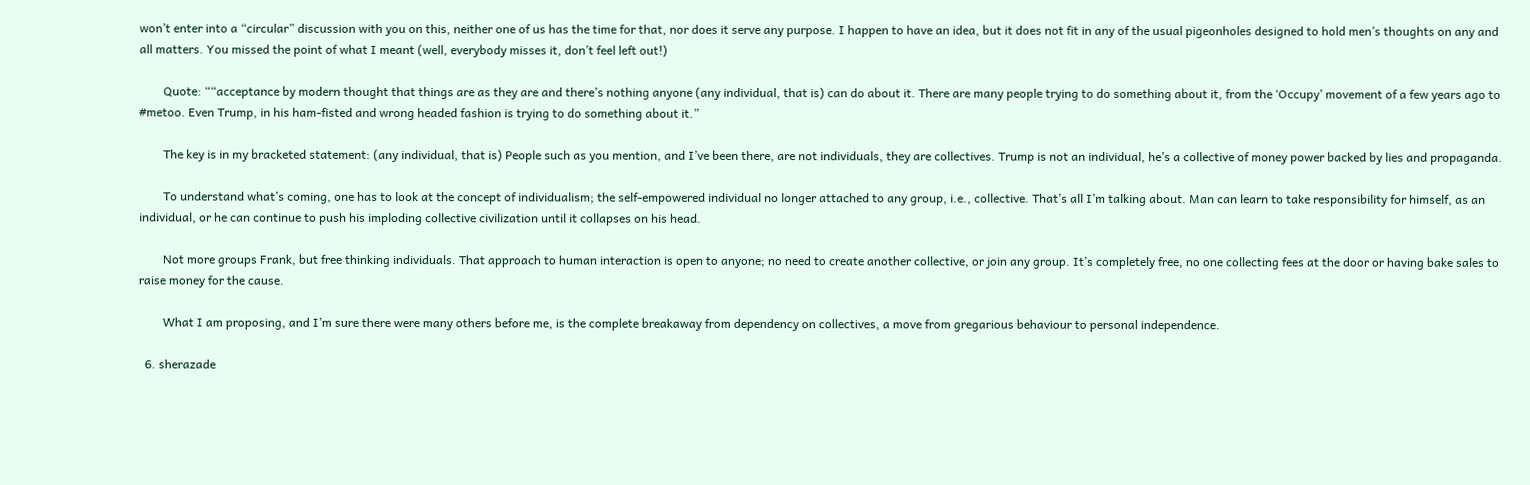won’t enter into a “circular” discussion with you on this, neither one of us has the time for that, nor does it serve any purpose. I happen to have an idea, but it does not fit in any of the usual pigeonholes designed to hold men’s thoughts on any and all matters. You missed the point of what I meant (well, everybody misses it, don’t feel left out!)

        Quote: ““acceptance by modern thought that things are as they are and there’s nothing anyone (any individual, that is) can do about it. There are many people trying to do something about it, from the ‘Occupy’ movement of a few years ago to #metoo. Even Trump, in his ham-fisted and wrong headed fashion is trying to do something about it.”

        The key is in my bracketed statement: (any individual, that is) People such as you mention, and I’ve been there, are not individuals, they are collectives. Trump is not an individual, he’s a collective of money power backed by lies and propaganda.

        To understand what’s coming, one has to look at the concept of individualism; the self-empowered individual no longer attached to any group, i.e., collective. That’s all I’m talking about. Man can learn to take responsibility for himself, as an individual, or he can continue to push his imploding collective civilization until it collapses on his head.

        Not more groups Frank, but free thinking individuals. That approach to human interaction is open to anyone; no need to create another collective, or join any group. It’s completely free, no one collecting fees at the door or having bake sales to raise money for the cause.

        What I am proposing, and I’m sure there were many others before me, is the complete breakaway from dependency on collectives, a move from gregarious behaviour to personal independence.

  6. sherazade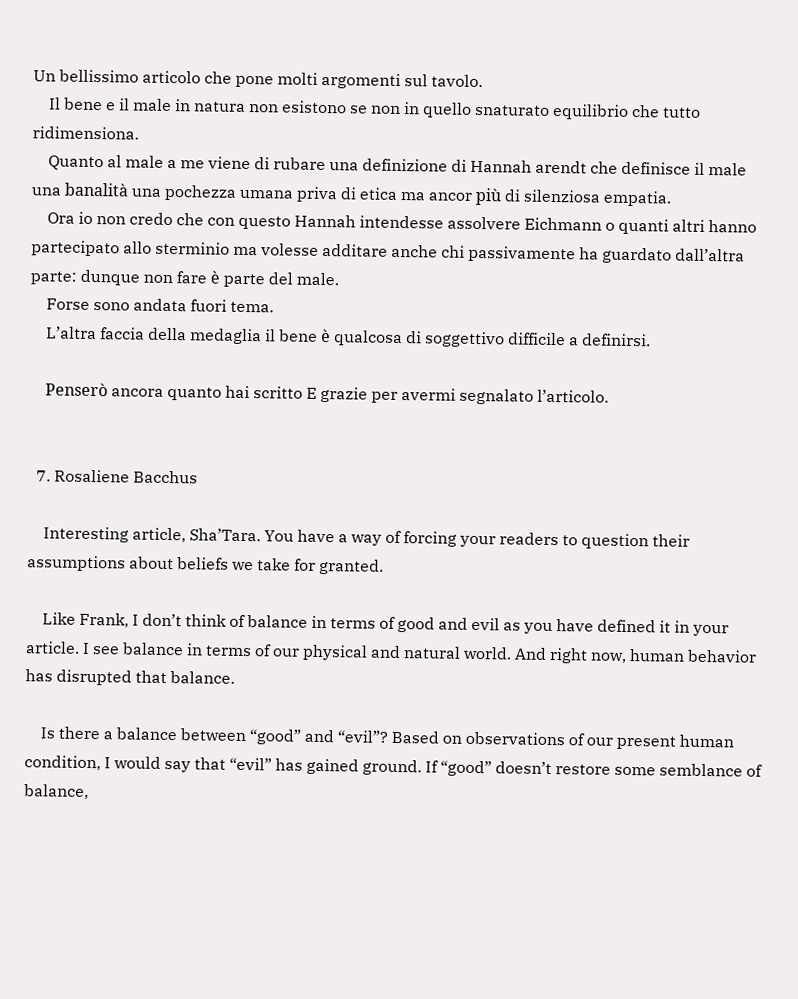Un bellissimo articolo che pone molti argomenti sul tavolo.
    Il bene e il male in natura non esistono se non in quello snaturato equilibrio che tutto ridimensiona.
    Quanto al male a me viene di rubare una definizione di Hannah arendt che definisce il male una banalità una pochezza umana priva di etica ma ancor più di silenziosa empatia.
    Ora io non credo che con questo Hannah intendesse assolvere Eichmann o quanti altri hanno partecipato allo sterminio ma volesse additare anche chi passivamente ha guardato dall’altra parte: dunque non fare è parte del male.
    Forse sono andata fuori tema.
    L’altra faccia della medaglia il bene è qualcosa di soggettivo difficile a definirsi.

    Penserò ancora quanto hai scritto E grazie per avermi segnalato l’articolo.


  7. Rosaliene Bacchus

    Interesting article, Sha’Tara. You have a way of forcing your readers to question their assumptions about beliefs we take for granted.

    Like Frank, I don’t think of balance in terms of good and evil as you have defined it in your article. I see balance in terms of our physical and natural world. And right now, human behavior has disrupted that balance.

    Is there a balance between “good” and “evil”? Based on observations of our present human condition, I would say that “evil” has gained ground. If “good” doesn’t restore some semblance of balance,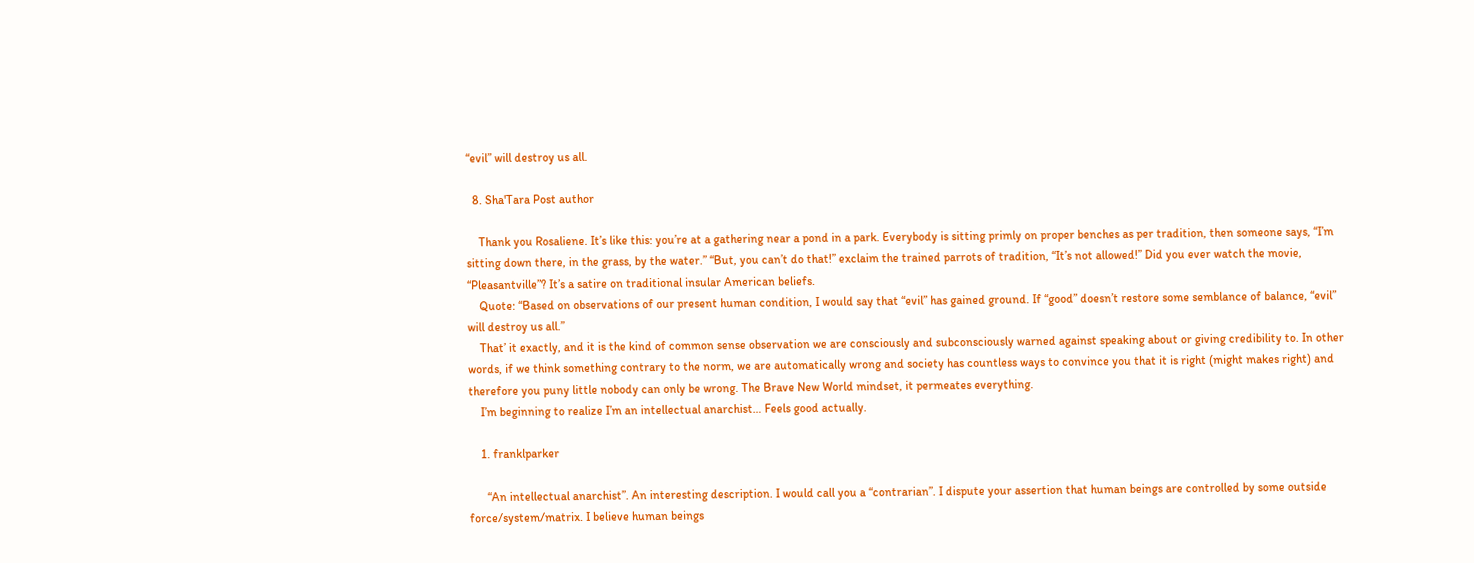“evil” will destroy us all.

  8. Sha'Tara Post author

    Thank you Rosaliene. It’s like this: you’re at a gathering near a pond in a park. Everybody is sitting primly on proper benches as per tradition, then someone says, “I’m sitting down there, in the grass, by the water.” “But, you can’t do that!” exclaim the trained parrots of tradition, “It’s not allowed!” Did you ever watch the movie, “Pleasantville”? It’s a satire on traditional insular American beliefs.
    Quote: “Based on observations of our present human condition, I would say that “evil” has gained ground. If “good” doesn’t restore some semblance of balance, “evil” will destroy us all.”
    That’ it exactly, and it is the kind of common sense observation we are consciously and subconsciously warned against speaking about or giving credibility to. In other words, if we think something contrary to the norm, we are automatically wrong and society has countless ways to convince you that it is right (might makes right) and therefore you puny little nobody can only be wrong. The Brave New World mindset, it permeates everything.
    I’m beginning to realize I’m an intellectual anarchist… Feels good actually.

    1. franklparker

      “An intellectual anarchist”. An interesting description. I would call you a “contrarian”. I dispute your assertion that human beings are controlled by some outside force/system/matrix. I believe human beings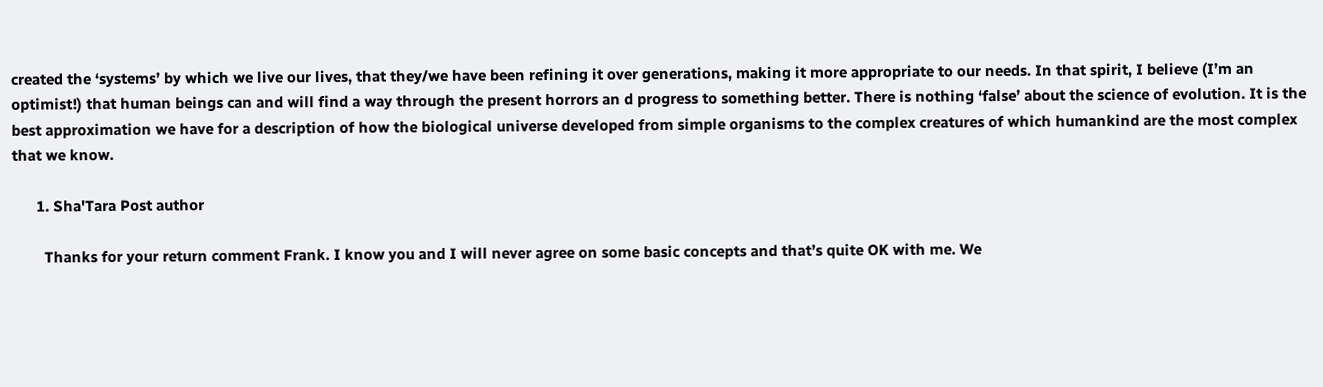created the ‘systems’ by which we live our lives, that they/we have been refining it over generations, making it more appropriate to our needs. In that spirit, I believe (I’m an optimist!) that human beings can and will find a way through the present horrors an d progress to something better. There is nothing ‘false’ about the science of evolution. It is the best approximation we have for a description of how the biological universe developed from simple organisms to the complex creatures of which humankind are the most complex that we know.

      1. Sha'Tara Post author

        Thanks for your return comment Frank. I know you and I will never agree on some basic concepts and that’s quite OK with me. We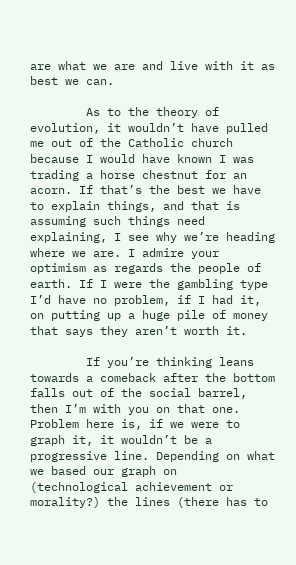are what we are and live with it as best we can.

        As to the theory of evolution, it wouldn’t have pulled me out of the Catholic church because I would have known I was trading a horse chestnut for an acorn. If that’s the best we have to explain things, and that is assuming such things need explaining, I see why we’re heading where we are. I admire your optimism as regards the people of earth. If I were the gambling type I’d have no problem, if I had it, on putting up a huge pile of money that says they aren’t worth it.

        If you’re thinking leans towards a comeback after the bottom falls out of the social barrel, then I’m with you on that one. Problem here is, if we were to graph it, it wouldn’t be a progressive line. Depending on what we based our graph on (technological achievement or morality?) the lines (there has to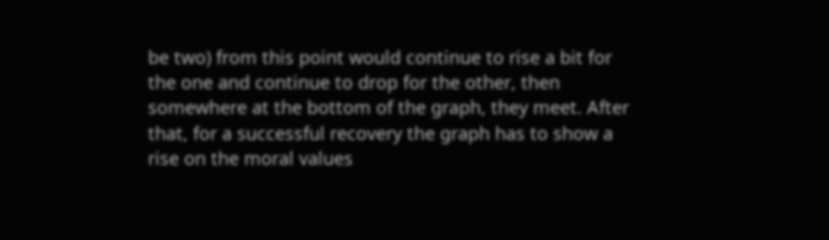be two) from this point would continue to rise a bit for the one and continue to drop for the other, then somewhere at the bottom of the graph, they meet. After that, for a successful recovery the graph has to show a rise on the moral values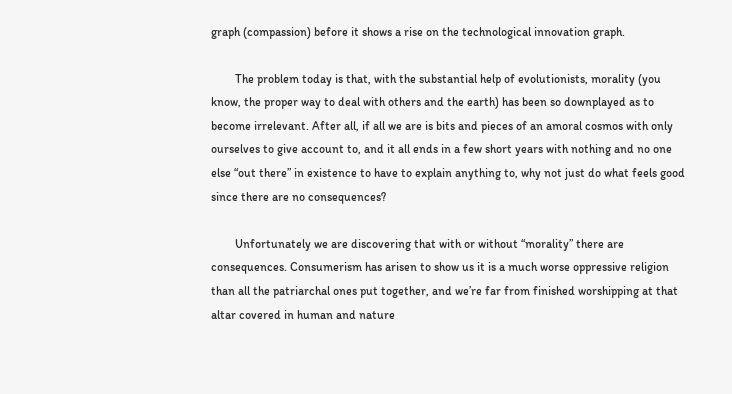graph (compassion) before it shows a rise on the technological innovation graph.

        The problem today is that, with the substantial help of evolutionists, morality (you know, the proper way to deal with others and the earth) has been so downplayed as to become irrelevant. After all, if all we are is bits and pieces of an amoral cosmos with only ourselves to give account to, and it all ends in a few short years with nothing and no one else “out there” in existence to have to explain anything to, why not just do what feels good since there are no consequences?

        Unfortunately we are discovering that with or without “morality” there are consequences. Consumerism has arisen to show us it is a much worse oppressive religion than all the patriarchal ones put together, and we’re far from finished worshipping at that altar covered in human and nature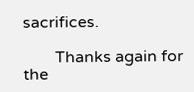sacrifices.

        Thanks again for the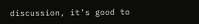discussion, it’s good to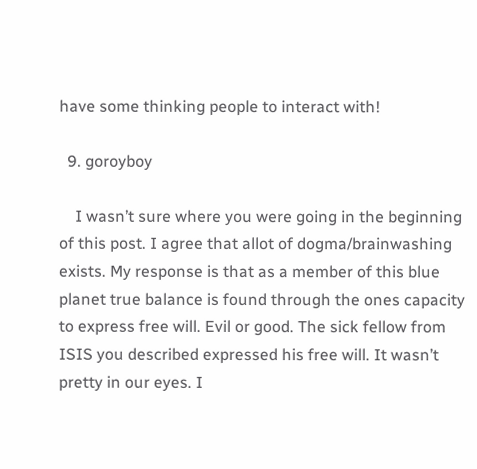have some thinking people to interact with!

  9. goroyboy

    I wasn’t sure where you were going in the beginning of this post. I agree that allot of dogma/brainwashing exists. My response is that as a member of this blue planet true balance is found through the ones capacity to express free will. Evil or good. The sick fellow from ISIS you described expressed his free will. It wasn’t pretty in our eyes. I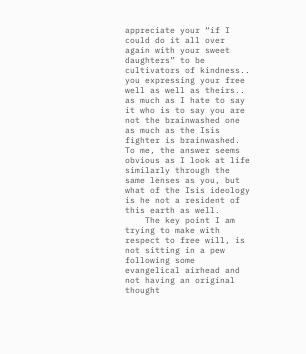appreciate your “if I could do it all over again with your sweet daughters” to be cultivators of kindness.. you expressing your free well as well as theirs.. as much as I hate to say it who is to say you are not the brainwashed one as much as the Isis fighter is brainwashed. To me, the answer seems obvious as I look at life similarly through the same lenses as you, but what of the Isis ideology is he not a resident of this earth as well.
    The key point I am trying to make with respect to free will, is not sitting in a pew following some evangelical airhead and not having an original thought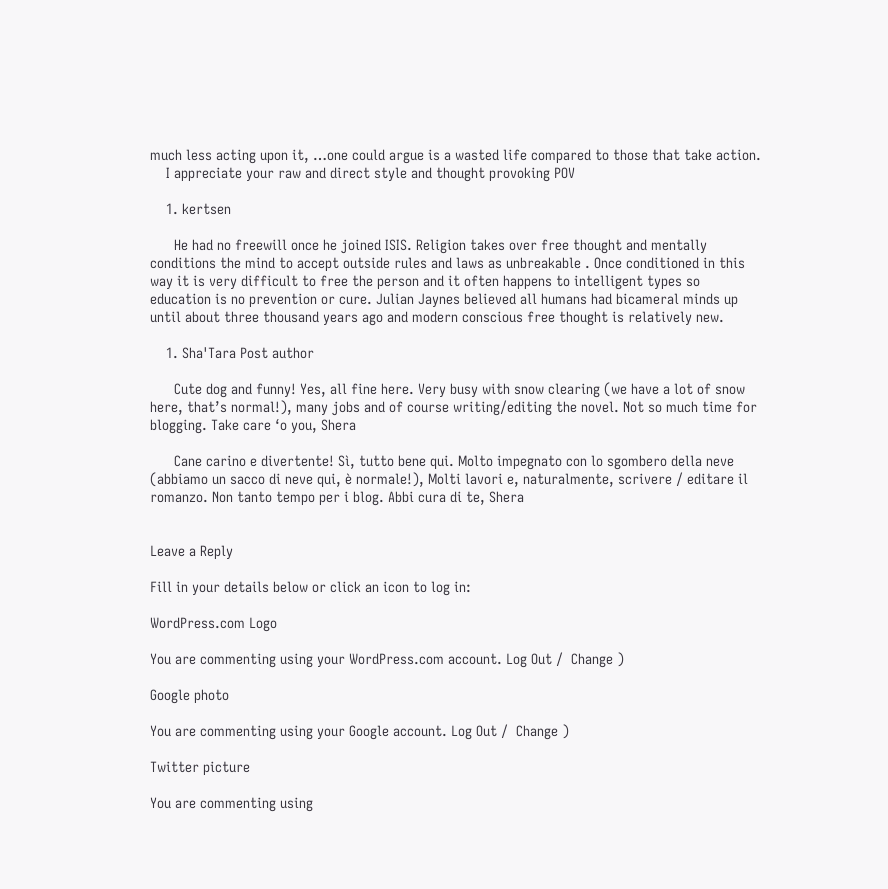much less acting upon it, …one could argue is a wasted life compared to those that take action.
    I appreciate your raw and direct style and thought provoking POV

    1. kertsen

      He had no freewill once he joined ISIS. Religion takes over free thought and mentally conditions the mind to accept outside rules and laws as unbreakable . Once conditioned in this way it is very difficult to free the person and it often happens to intelligent types so education is no prevention or cure. Julian Jaynes believed all humans had bicameral minds up until about three thousand years ago and modern conscious free thought is relatively new.

    1. Sha'Tara Post author

      Cute dog and funny! Yes, all fine here. Very busy with snow clearing (we have a lot of snow here, that’s normal!), many jobs and of course writing/editing the novel. Not so much time for blogging. Take care ‘o you, Shera

      Cane carino e divertente! Sì, tutto bene qui. Molto impegnato con lo sgombero della neve (abbiamo un sacco di neve qui, è normale!), Molti lavori e, naturalmente, scrivere / editare il romanzo. Non tanto tempo per i blog. Abbi cura di te, Shera


Leave a Reply

Fill in your details below or click an icon to log in:

WordPress.com Logo

You are commenting using your WordPress.com account. Log Out /  Change )

Google photo

You are commenting using your Google account. Log Out /  Change )

Twitter picture

You are commenting using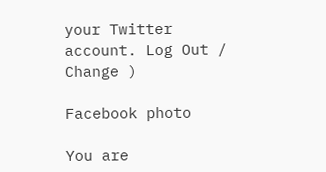your Twitter account. Log Out /  Change )

Facebook photo

You are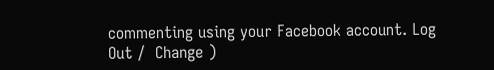commenting using your Facebook account. Log Out /  Change )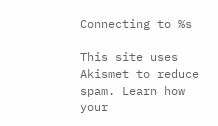Connecting to %s

This site uses Akismet to reduce spam. Learn how your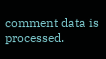comment data is processed.